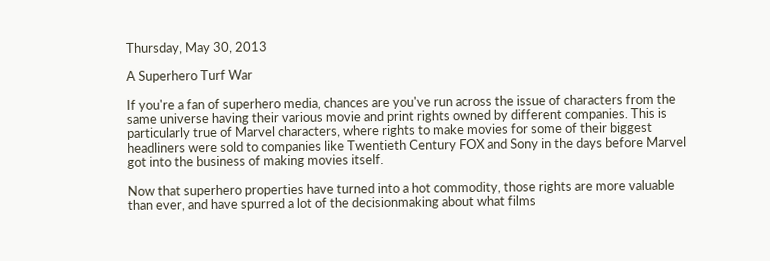Thursday, May 30, 2013

A Superhero Turf War

If you're a fan of superhero media, chances are you've run across the issue of characters from the same universe having their various movie and print rights owned by different companies. This is particularly true of Marvel characters, where rights to make movies for some of their biggest headliners were sold to companies like Twentieth Century FOX and Sony in the days before Marvel got into the business of making movies itself.

Now that superhero properties have turned into a hot commodity, those rights are more valuable than ever, and have spurred a lot of the decisionmaking about what films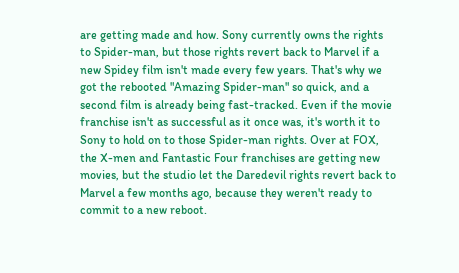are getting made and how. Sony currently owns the rights to Spider-man, but those rights revert back to Marvel if a new Spidey film isn't made every few years. That's why we got the rebooted "Amazing Spider-man" so quick, and a second film is already being fast-tracked. Even if the movie franchise isn't as successful as it once was, it's worth it to Sony to hold on to those Spider-man rights. Over at FOX, the X-men and Fantastic Four franchises are getting new movies, but the studio let the Daredevil rights revert back to Marvel a few months ago, because they weren't ready to commit to a new reboot.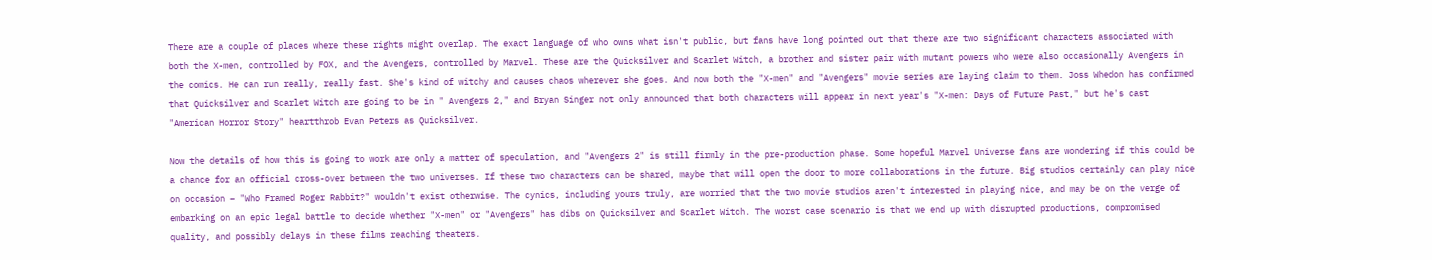There are a couple of places where these rights might overlap. The exact language of who owns what isn't public, but fans have long pointed out that there are two significant characters associated with both the X-men, controlled by FOX, and the Avengers, controlled by Marvel. These are the Quicksilver and Scarlet Witch, a brother and sister pair with mutant powers who were also occasionally Avengers in the comics. He can run really, really fast. She's kind of witchy and causes chaos wherever she goes. And now both the "X-men" and "Avengers" movie series are laying claim to them. Joss Whedon has confirmed that Quicksilver and Scarlet Witch are going to be in " Avengers 2," and Bryan Singer not only announced that both characters will appear in next year's "X-men: Days of Future Past," but he's cast "American Horror Story" heartthrob Evan Peters as Quicksilver.

Now the details of how this is going to work are only a matter of speculation, and "Avengers 2" is still firmly in the pre-production phase. Some hopeful Marvel Universe fans are wondering if this could be a chance for an official cross-over between the two universes. If these two characters can be shared, maybe that will open the door to more collaborations in the future. Big studios certainly can play nice on occasion – "Who Framed Roger Rabbit?" wouldn't exist otherwise. The cynics, including yours truly, are worried that the two movie studios aren't interested in playing nice, and may be on the verge of embarking on an epic legal battle to decide whether "X-men" or "Avengers" has dibs on Quicksilver and Scarlet Witch. The worst case scenario is that we end up with disrupted productions, compromised quality, and possibly delays in these films reaching theaters.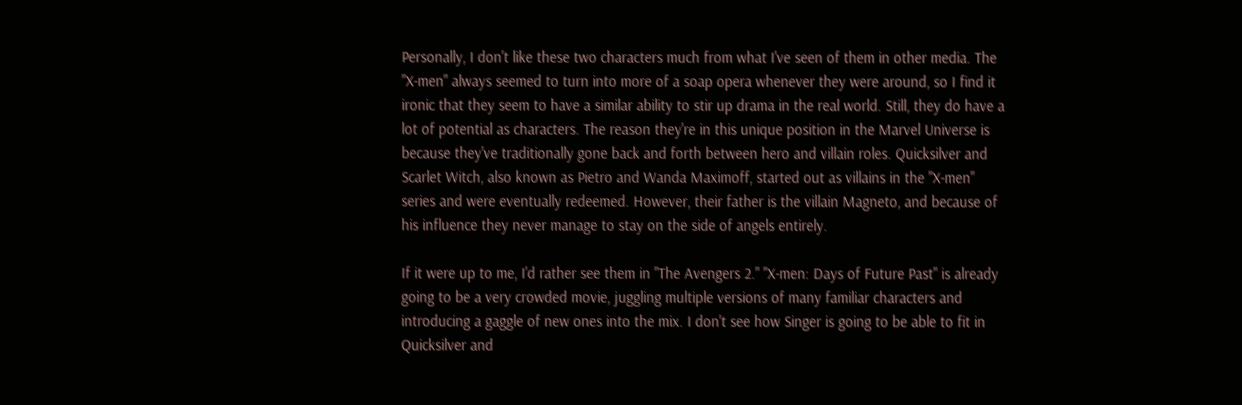Personally, I don't like these two characters much from what I've seen of them in other media. The "X-men" always seemed to turn into more of a soap opera whenever they were around, so I find it ironic that they seem to have a similar ability to stir up drama in the real world. Still, they do have a lot of potential as characters. The reason they're in this unique position in the Marvel Universe is because they've traditionally gone back and forth between hero and villain roles. Quicksilver and Scarlet Witch, also known as Pietro and Wanda Maximoff, started out as villains in the "X-men" series and were eventually redeemed. However, their father is the villain Magneto, and because of his influence they never manage to stay on the side of angels entirely.

If it were up to me, I'd rather see them in "The Avengers 2." "X-men: Days of Future Past" is already going to be a very crowded movie, juggling multiple versions of many familiar characters and introducing a gaggle of new ones into the mix. I don't see how Singer is going to be able to fit in Quicksilver and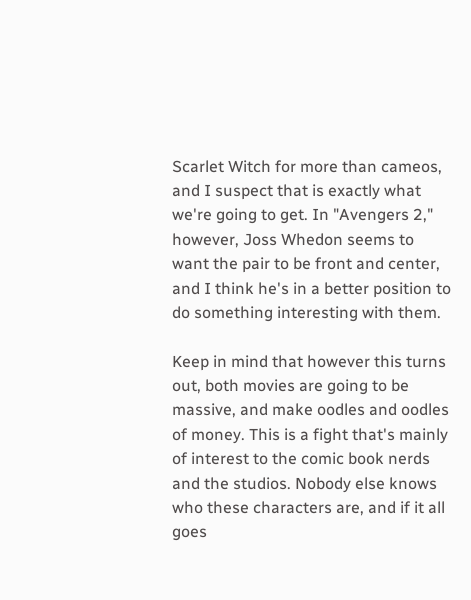Scarlet Witch for more than cameos, and I suspect that is exactly what we're going to get. In "Avengers 2," however, Joss Whedon seems to want the pair to be front and center, and I think he's in a better position to do something interesting with them.

Keep in mind that however this turns out, both movies are going to be massive, and make oodles and oodles of money. This is a fight that's mainly of interest to the comic book nerds and the studios. Nobody else knows who these characters are, and if it all goes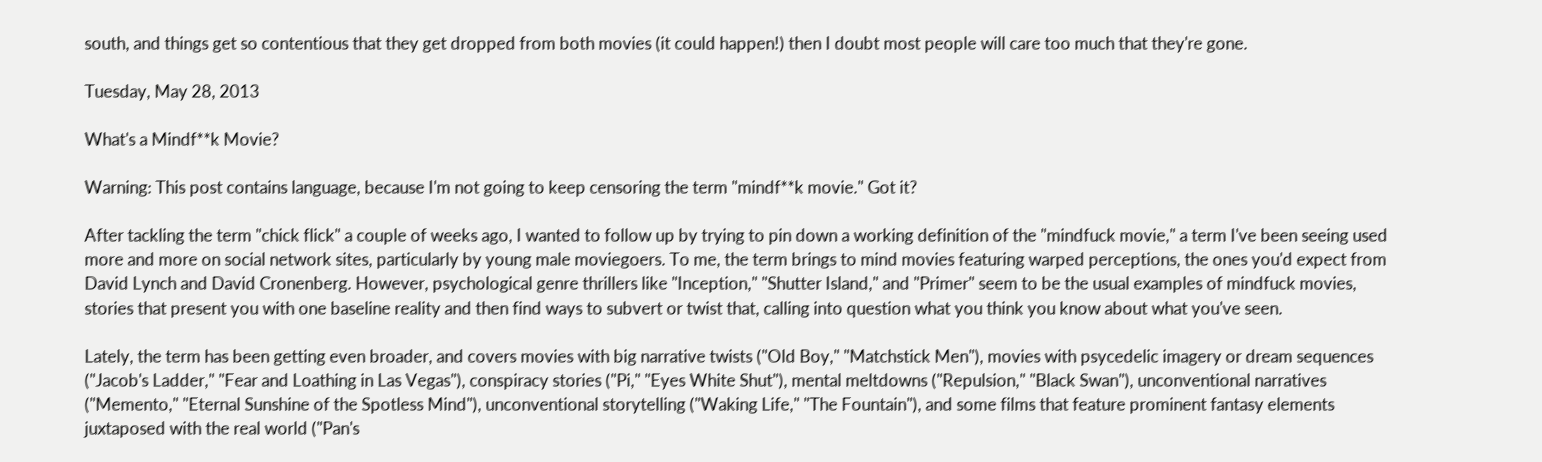south, and things get so contentious that they get dropped from both movies (it could happen!) then I doubt most people will care too much that they're gone.

Tuesday, May 28, 2013

What's a Mindf**k Movie?

Warning: This post contains language, because I'm not going to keep censoring the term "mindf**k movie." Got it?

After tackling the term "chick flick" a couple of weeks ago, I wanted to follow up by trying to pin down a working definition of the "mindfuck movie," a term I've been seeing used more and more on social network sites, particularly by young male moviegoers. To me, the term brings to mind movies featuring warped perceptions, the ones you'd expect from David Lynch and David Cronenberg. However, psychological genre thrillers like "Inception," "Shutter Island," and "Primer" seem to be the usual examples of mindfuck movies, stories that present you with one baseline reality and then find ways to subvert or twist that, calling into question what you think you know about what you've seen.

Lately, the term has been getting even broader, and covers movies with big narrative twists ("Old Boy," "Matchstick Men"), movies with psycedelic imagery or dream sequences ("Jacob's Ladder," "Fear and Loathing in Las Vegas"), conspiracy stories ("Pi," "Eyes White Shut"), mental meltdowns ("Repulsion," "Black Swan"), unconventional narratives ("Memento," "Eternal Sunshine of the Spotless Mind"), unconventional storytelling ("Waking Life," "The Fountain"), and some films that feature prominent fantasy elements juxtaposed with the real world ("Pan's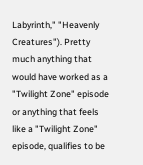Labyrinth," "Heavenly Creatures"). Pretty much anything that would have worked as a "Twilight Zone" episode or anything that feels like a "Twilight Zone" episode, qualifies to be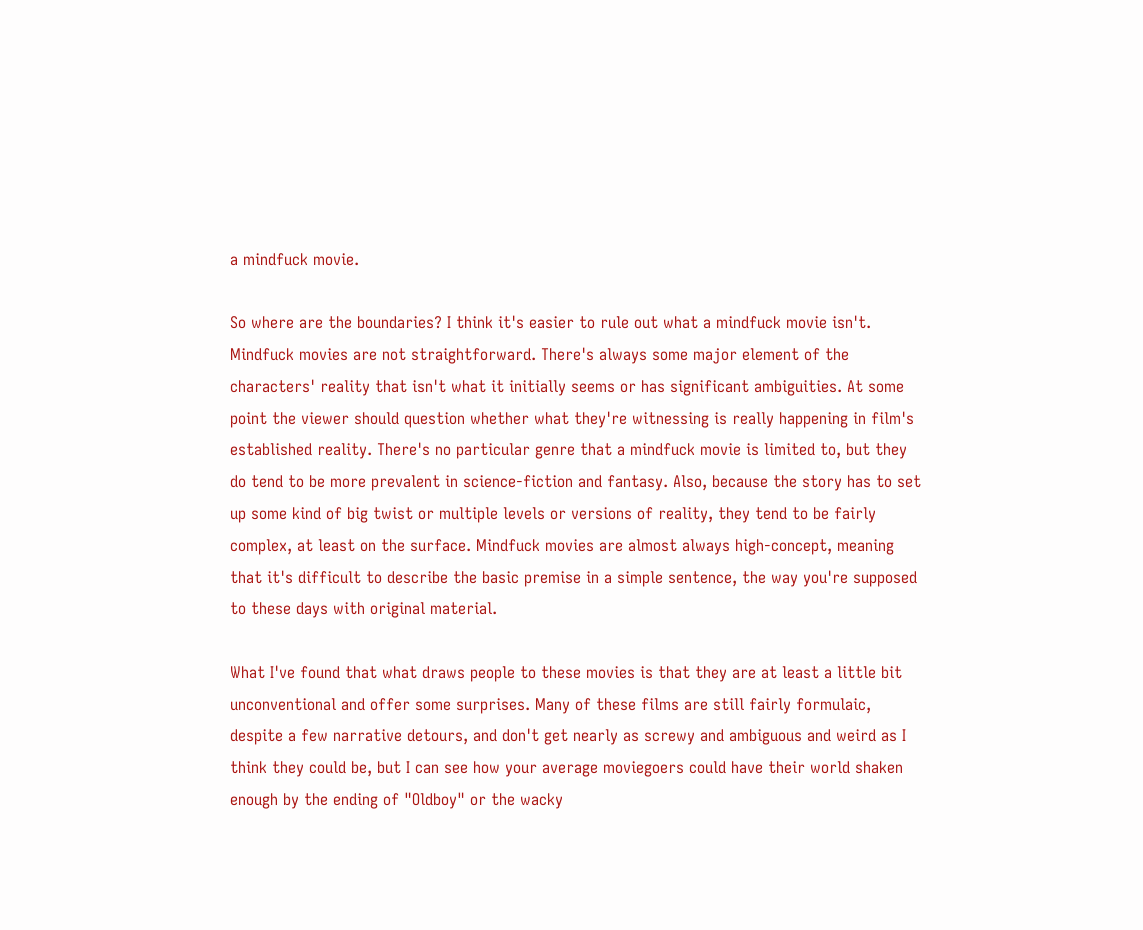a mindfuck movie.

So where are the boundaries? I think it's easier to rule out what a mindfuck movie isn't. Mindfuck movies are not straightforward. There's always some major element of the characters' reality that isn't what it initially seems or has significant ambiguities. At some point the viewer should question whether what they're witnessing is really happening in film's established reality. There's no particular genre that a mindfuck movie is limited to, but they do tend to be more prevalent in science-fiction and fantasy. Also, because the story has to set up some kind of big twist or multiple levels or versions of reality, they tend to be fairly complex, at least on the surface. Mindfuck movies are almost always high-concept, meaning that it's difficult to describe the basic premise in a simple sentence, the way you're supposed to these days with original material.

What I've found that what draws people to these movies is that they are at least a little bit unconventional and offer some surprises. Many of these films are still fairly formulaic, despite a few narrative detours, and don't get nearly as screwy and ambiguous and weird as I think they could be, but I can see how your average moviegoers could have their world shaken enough by the ending of "Oldboy" or the wacky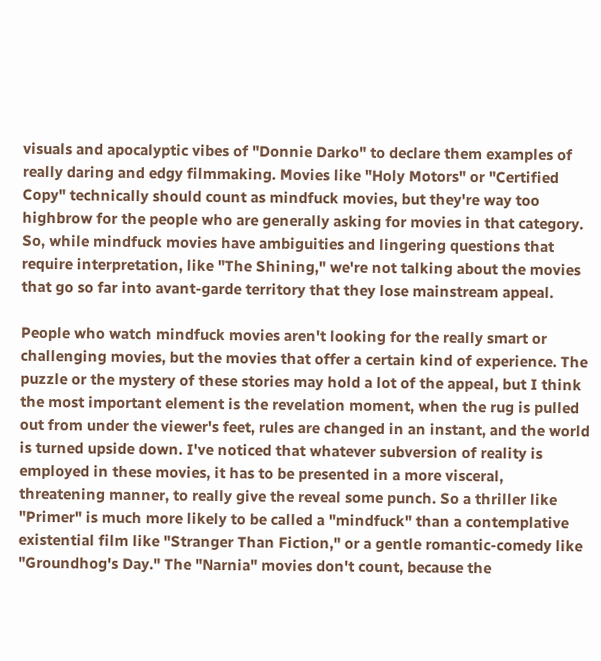visuals and apocalyptic vibes of "Donnie Darko" to declare them examples of really daring and edgy filmmaking. Movies like "Holy Motors" or "Certified Copy" technically should count as mindfuck movies, but they're way too highbrow for the people who are generally asking for movies in that category. So, while mindfuck movies have ambiguities and lingering questions that require interpretation, like "The Shining," we're not talking about the movies that go so far into avant-garde territory that they lose mainstream appeal.

People who watch mindfuck movies aren't looking for the really smart or challenging movies, but the movies that offer a certain kind of experience. The puzzle or the mystery of these stories may hold a lot of the appeal, but I think the most important element is the revelation moment, when the rug is pulled out from under the viewer's feet, rules are changed in an instant, and the world is turned upside down. I've noticed that whatever subversion of reality is employed in these movies, it has to be presented in a more visceral, threatening manner, to really give the reveal some punch. So a thriller like "Primer" is much more likely to be called a "mindfuck" than a contemplative existential film like "Stranger Than Fiction," or a gentle romantic-comedy like "Groundhog's Day." The "Narnia" movies don't count, because the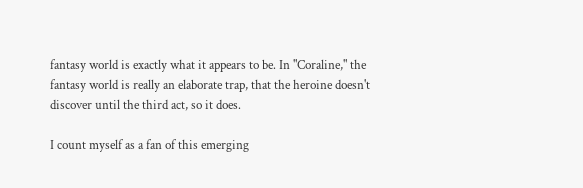fantasy world is exactly what it appears to be. In "Coraline," the fantasy world is really an elaborate trap, that the heroine doesn't discover until the third act, so it does.

I count myself as a fan of this emerging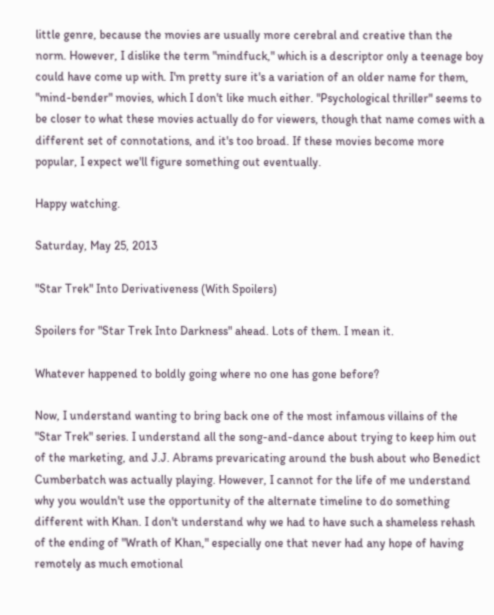little genre, because the movies are usually more cerebral and creative than the norm. However, I dislike the term "mindfuck," which is a descriptor only a teenage boy could have come up with. I'm pretty sure it's a variation of an older name for them, "mind-bender" movies, which I don't like much either. "Psychological thriller" seems to be closer to what these movies actually do for viewers, though that name comes with a different set of connotations, and it's too broad. If these movies become more popular, I expect we'll figure something out eventually.

Happy watching.

Saturday, May 25, 2013

"Star Trek" Into Derivativeness (With Spoilers)

Spoilers for "Star Trek Into Darkness" ahead. Lots of them. I mean it.

Whatever happened to boldly going where no one has gone before?

Now, I understand wanting to bring back one of the most infamous villains of the "Star Trek" series. I understand all the song-and-dance about trying to keep him out of the marketing, and J.J. Abrams prevaricating around the bush about who Benedict Cumberbatch was actually playing. However, I cannot for the life of me understand why you wouldn't use the opportunity of the alternate timeline to do something different with Khan. I don't understand why we had to have such a shameless rehash of the ending of "Wrath of Khan," especially one that never had any hope of having remotely as much emotional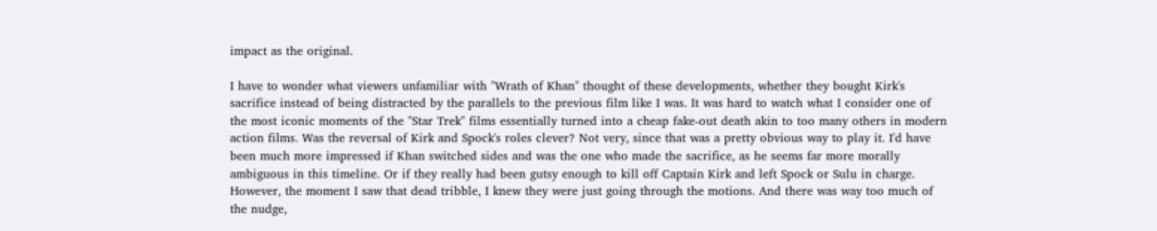impact as the original.

I have to wonder what viewers unfamiliar with "Wrath of Khan" thought of these developments, whether they bought Kirk's sacrifice instead of being distracted by the parallels to the previous film like I was. It was hard to watch what I consider one of the most iconic moments of the "Star Trek" films essentially turned into a cheap fake-out death akin to too many others in modern action films. Was the reversal of Kirk and Spock's roles clever? Not very, since that was a pretty obvious way to play it. I'd have been much more impressed if Khan switched sides and was the one who made the sacrifice, as he seems far more morally ambiguous in this timeline. Or if they really had been gutsy enough to kill off Captain Kirk and left Spock or Sulu in charge. However, the moment I saw that dead tribble, I knew they were just going through the motions. And there was way too much of the nudge,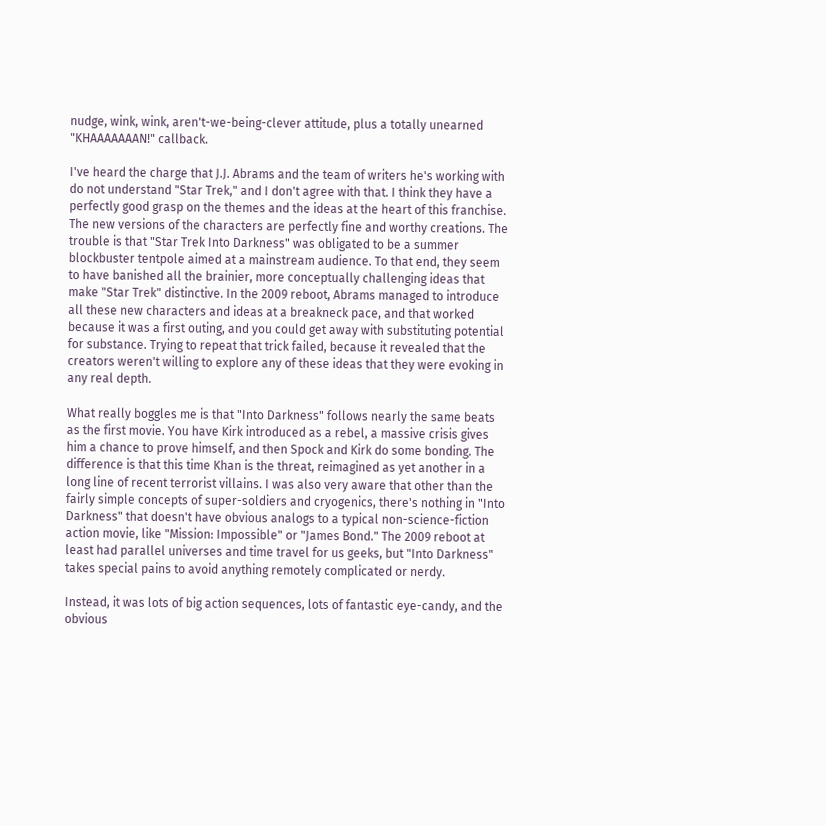nudge, wink, wink, aren't-we-being-clever attitude, plus a totally unearned "KHAAAAAAAN!" callback.

I've heard the charge that J.J. Abrams and the team of writers he's working with do not understand "Star Trek," and I don't agree with that. I think they have a perfectly good grasp on the themes and the ideas at the heart of this franchise. The new versions of the characters are perfectly fine and worthy creations. The trouble is that "Star Trek Into Darkness" was obligated to be a summer blockbuster tentpole aimed at a mainstream audience. To that end, they seem to have banished all the brainier, more conceptually challenging ideas that make "Star Trek" distinctive. In the 2009 reboot, Abrams managed to introduce all these new characters and ideas at a breakneck pace, and that worked because it was a first outing, and you could get away with substituting potential for substance. Trying to repeat that trick failed, because it revealed that the creators weren't willing to explore any of these ideas that they were evoking in any real depth.

What really boggles me is that "Into Darkness" follows nearly the same beats as the first movie. You have Kirk introduced as a rebel, a massive crisis gives him a chance to prove himself, and then Spock and Kirk do some bonding. The difference is that this time Khan is the threat, reimagined as yet another in a long line of recent terrorist villains. I was also very aware that other than the fairly simple concepts of super-soldiers and cryogenics, there's nothing in "Into Darkness" that doesn't have obvious analogs to a typical non-science-fiction action movie, like "Mission: Impossible" or "James Bond." The 2009 reboot at least had parallel universes and time travel for us geeks, but "Into Darkness" takes special pains to avoid anything remotely complicated or nerdy.

Instead, it was lots of big action sequences, lots of fantastic eye-candy, and the obvious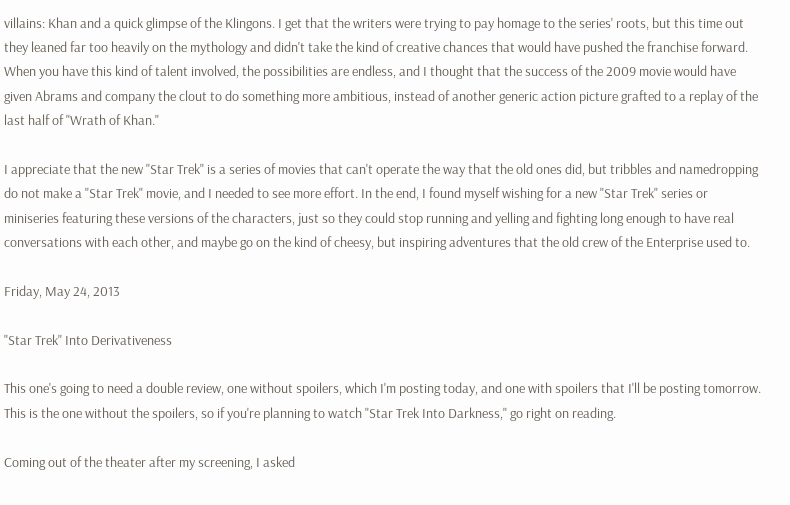villains: Khan and a quick glimpse of the Klingons. I get that the writers were trying to pay homage to the series' roots, but this time out they leaned far too heavily on the mythology and didn't take the kind of creative chances that would have pushed the franchise forward. When you have this kind of talent involved, the possibilities are endless, and I thought that the success of the 2009 movie would have given Abrams and company the clout to do something more ambitious, instead of another generic action picture grafted to a replay of the last half of "Wrath of Khan."

I appreciate that the new "Star Trek" is a series of movies that can't operate the way that the old ones did, but tribbles and namedropping do not make a "Star Trek" movie, and I needed to see more effort. In the end, I found myself wishing for a new "Star Trek" series or miniseries featuring these versions of the characters, just so they could stop running and yelling and fighting long enough to have real conversations with each other, and maybe go on the kind of cheesy, but inspiring adventures that the old crew of the Enterprise used to.

Friday, May 24, 2013

"Star Trek" Into Derivativeness

This one's going to need a double review, one without spoilers, which I'm posting today, and one with spoilers that I'll be posting tomorrow. This is the one without the spoilers, so if you're planning to watch "Star Trek Into Darkness," go right on reading.

Coming out of the theater after my screening, I asked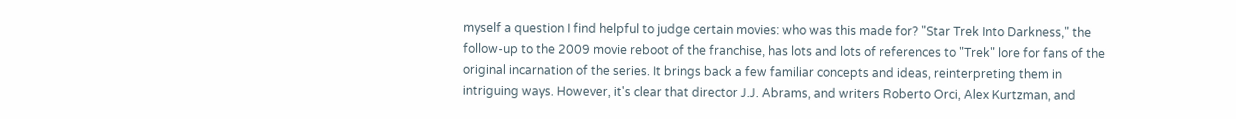myself a question I find helpful to judge certain movies: who was this made for? "Star Trek Into Darkness," the follow-up to the 2009 movie reboot of the franchise, has lots and lots of references to "Trek" lore for fans of the original incarnation of the series. It brings back a few familiar concepts and ideas, reinterpreting them in intriguing ways. However, it's clear that director J.J. Abrams, and writers Roberto Orci, Alex Kurtzman, and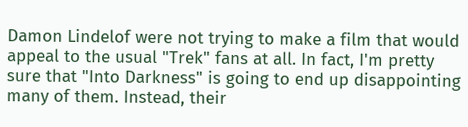Damon Lindelof were not trying to make a film that would appeal to the usual "Trek" fans at all. In fact, I'm pretty sure that "Into Darkness" is going to end up disappointing many of them. Instead, their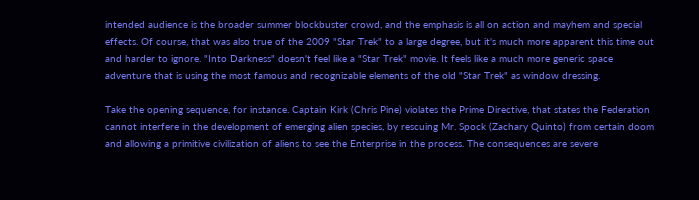intended audience is the broader summer blockbuster crowd, and the emphasis is all on action and mayhem and special effects. Of course, that was also true of the 2009 "Star Trek" to a large degree, but it's much more apparent this time out and harder to ignore. "Into Darkness" doesn't feel like a "Star Trek" movie. It feels like a much more generic space adventure that is using the most famous and recognizable elements of the old "Star Trek" as window dressing.

Take the opening sequence, for instance. Captain Kirk (Chris Pine) violates the Prime Directive, that states the Federation cannot interfere in the development of emerging alien species, by rescuing Mr. Spock (Zachary Quinto) from certain doom and allowing a primitive civilization of aliens to see the Enterprise in the process. The consequences are severe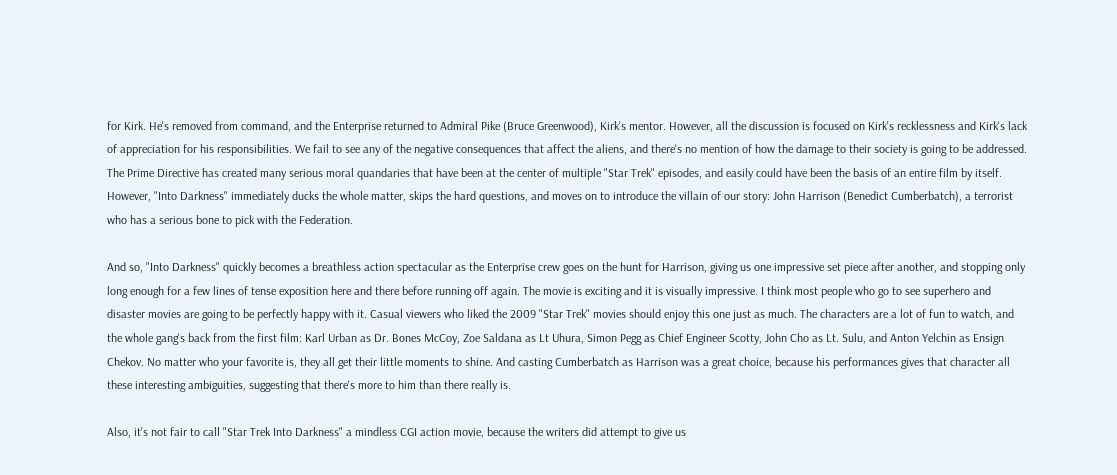for Kirk. He's removed from command, and the Enterprise returned to Admiral Pike (Bruce Greenwood), Kirk's mentor. However, all the discussion is focused on Kirk's recklessness and Kirk's lack of appreciation for his responsibilities. We fail to see any of the negative consequences that affect the aliens, and there's no mention of how the damage to their society is going to be addressed. The Prime Directive has created many serious moral quandaries that have been at the center of multiple "Star Trek" episodes, and easily could have been the basis of an entire film by itself. However, "Into Darkness" immediately ducks the whole matter, skips the hard questions, and moves on to introduce the villain of our story: John Harrison (Benedict Cumberbatch), a terrorist who has a serious bone to pick with the Federation.

And so, "Into Darkness" quickly becomes a breathless action spectacular as the Enterprise crew goes on the hunt for Harrison, giving us one impressive set piece after another, and stopping only long enough for a few lines of tense exposition here and there before running off again. The movie is exciting and it is visually impressive. I think most people who go to see superhero and disaster movies are going to be perfectly happy with it. Casual viewers who liked the 2009 "Star Trek" movies should enjoy this one just as much. The characters are a lot of fun to watch, and the whole gang's back from the first film: Karl Urban as Dr. Bones McCoy, Zoe Saldana as Lt Uhura, Simon Pegg as Chief Engineer Scotty, John Cho as Lt. Sulu, and Anton Yelchin as Ensign Chekov. No matter who your favorite is, they all get their little moments to shine. And casting Cumberbatch as Harrison was a great choice, because his performances gives that character all these interesting ambiguities, suggesting that there's more to him than there really is.

Also, it's not fair to call "Star Trek Into Darkness" a mindless CGI action movie, because the writers did attempt to give us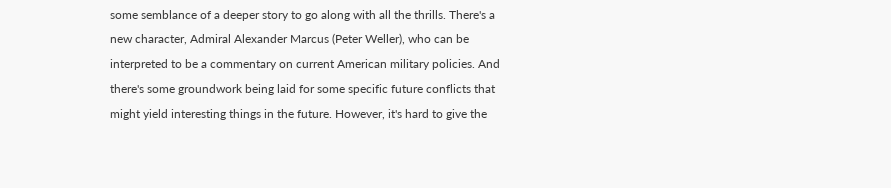some semblance of a deeper story to go along with all the thrills. There's a new character, Admiral Alexander Marcus (Peter Weller), who can be interpreted to be a commentary on current American military policies. And there's some groundwork being laid for some specific future conflicts that might yield interesting things in the future. However, it's hard to give the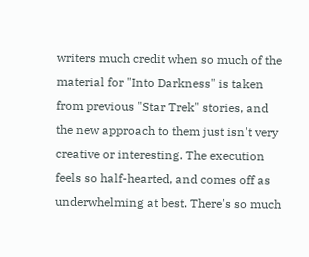writers much credit when so much of the material for "Into Darkness" is taken from previous "Star Trek" stories, and the new approach to them just isn't very creative or interesting. The execution feels so half-hearted, and comes off as underwhelming at best. There's so much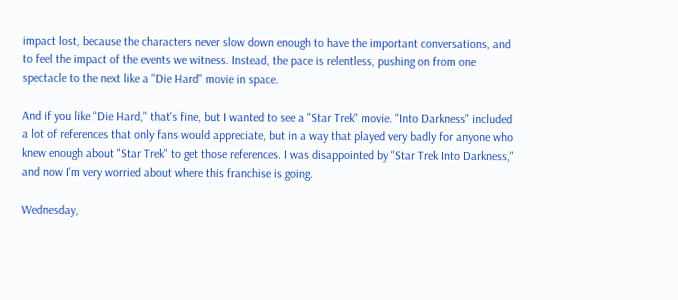impact lost, because the characters never slow down enough to have the important conversations, and to feel the impact of the events we witness. Instead, the pace is relentless, pushing on from one spectacle to the next like a "Die Hard" movie in space.

And if you like "Die Hard," that's fine, but I wanted to see a "Star Trek" movie. "Into Darkness" included a lot of references that only fans would appreciate, but in a way that played very badly for anyone who knew enough about "Star Trek" to get those references. I was disappointed by "Star Trek Into Darkness," and now I'm very worried about where this franchise is going.

Wednesday,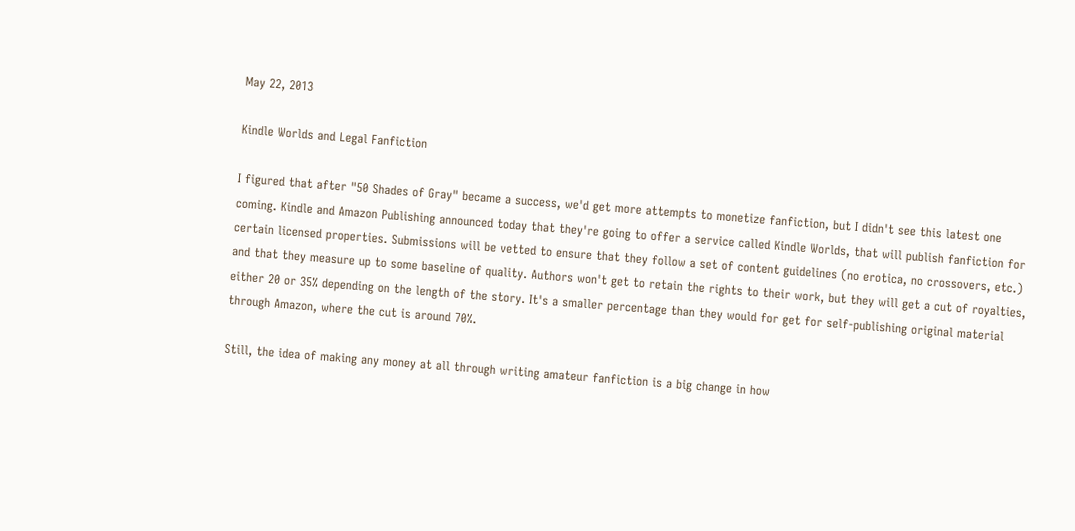May 22, 2013

Kindle Worlds and Legal Fanfiction

I figured that after "50 Shades of Gray" became a success, we'd get more attempts to monetize fanfiction, but I didn't see this latest one coming. Kindle and Amazon Publishing announced today that they're going to offer a service called Kindle Worlds, that will publish fanfiction for certain licensed properties. Submissions will be vetted to ensure that they follow a set of content guidelines (no erotica, no crossovers, etc.) and that they measure up to some baseline of quality. Authors won't get to retain the rights to their work, but they will get a cut of royalties, either 20 or 35% depending on the length of the story. It's a smaller percentage than they would for get for self-publishing original material through Amazon, where the cut is around 70%.

Still, the idea of making any money at all through writing amateur fanfiction is a big change in how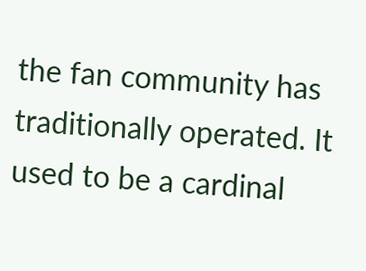the fan community has traditionally operated. It used to be a cardinal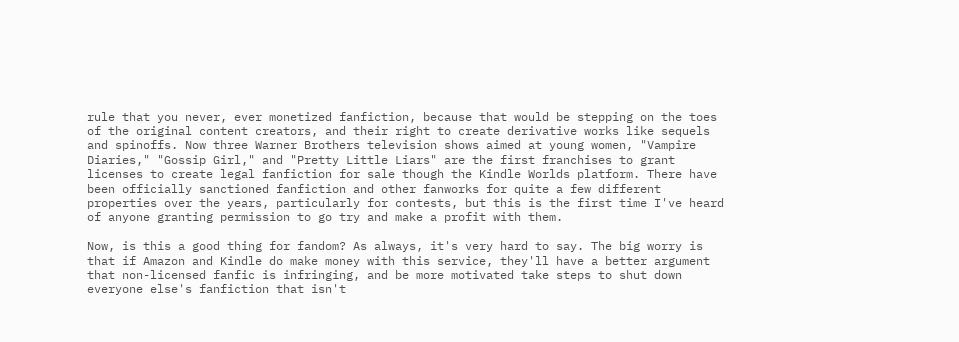rule that you never, ever monetized fanfiction, because that would be stepping on the toes of the original content creators, and their right to create derivative works like sequels and spinoffs. Now three Warner Brothers television shows aimed at young women, "Vampire Diaries," "Gossip Girl," and "Pretty Little Liars" are the first franchises to grant licenses to create legal fanfiction for sale though the Kindle Worlds platform. There have been officially sanctioned fanfiction and other fanworks for quite a few different properties over the years, particularly for contests, but this is the first time I've heard of anyone granting permission to go try and make a profit with them.

Now, is this a good thing for fandom? As always, it's very hard to say. The big worry is that if Amazon and Kindle do make money with this service, they'll have a better argument that non-licensed fanfic is infringing, and be more motivated take steps to shut down everyone else's fanfiction that isn't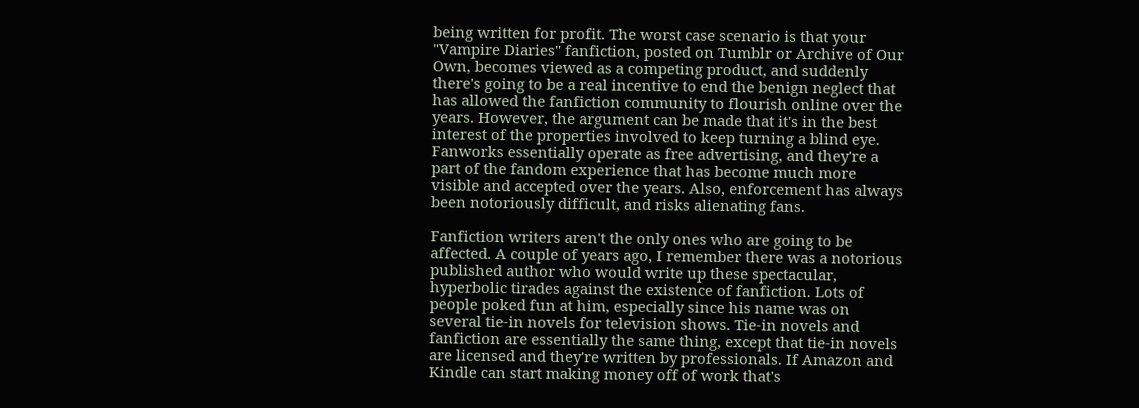being written for profit. The worst case scenario is that your "Vampire Diaries" fanfiction, posted on Tumblr or Archive of Our Own, becomes viewed as a competing product, and suddenly there's going to be a real incentive to end the benign neglect that has allowed the fanfiction community to flourish online over the years. However, the argument can be made that it's in the best interest of the properties involved to keep turning a blind eye. Fanworks essentially operate as free advertising, and they're a part of the fandom experience that has become much more visible and accepted over the years. Also, enforcement has always been notoriously difficult, and risks alienating fans.

Fanfiction writers aren't the only ones who are going to be affected. A couple of years ago, I remember there was a notorious published author who would write up these spectacular, hyperbolic tirades against the existence of fanfiction. Lots of people poked fun at him, especially since his name was on several tie-in novels for television shows. Tie-in novels and fanfiction are essentially the same thing, except that tie-in novels are licensed and they're written by professionals. If Amazon and Kindle can start making money off of work that's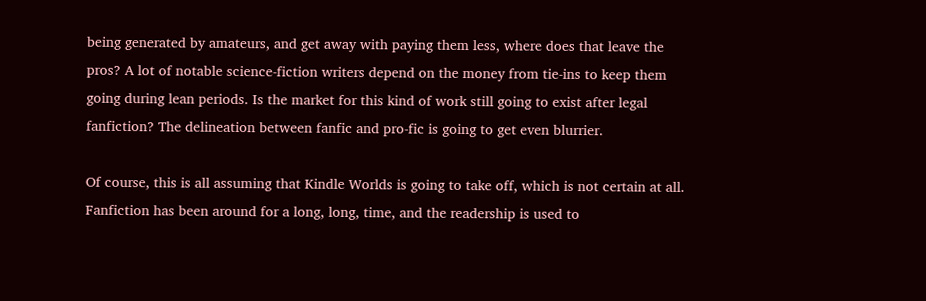being generated by amateurs, and get away with paying them less, where does that leave the pros? A lot of notable science-fiction writers depend on the money from tie-ins to keep them going during lean periods. Is the market for this kind of work still going to exist after legal fanfiction? The delineation between fanfic and pro-fic is going to get even blurrier.

Of course, this is all assuming that Kindle Worlds is going to take off, which is not certain at all. Fanfiction has been around for a long, long, time, and the readership is used to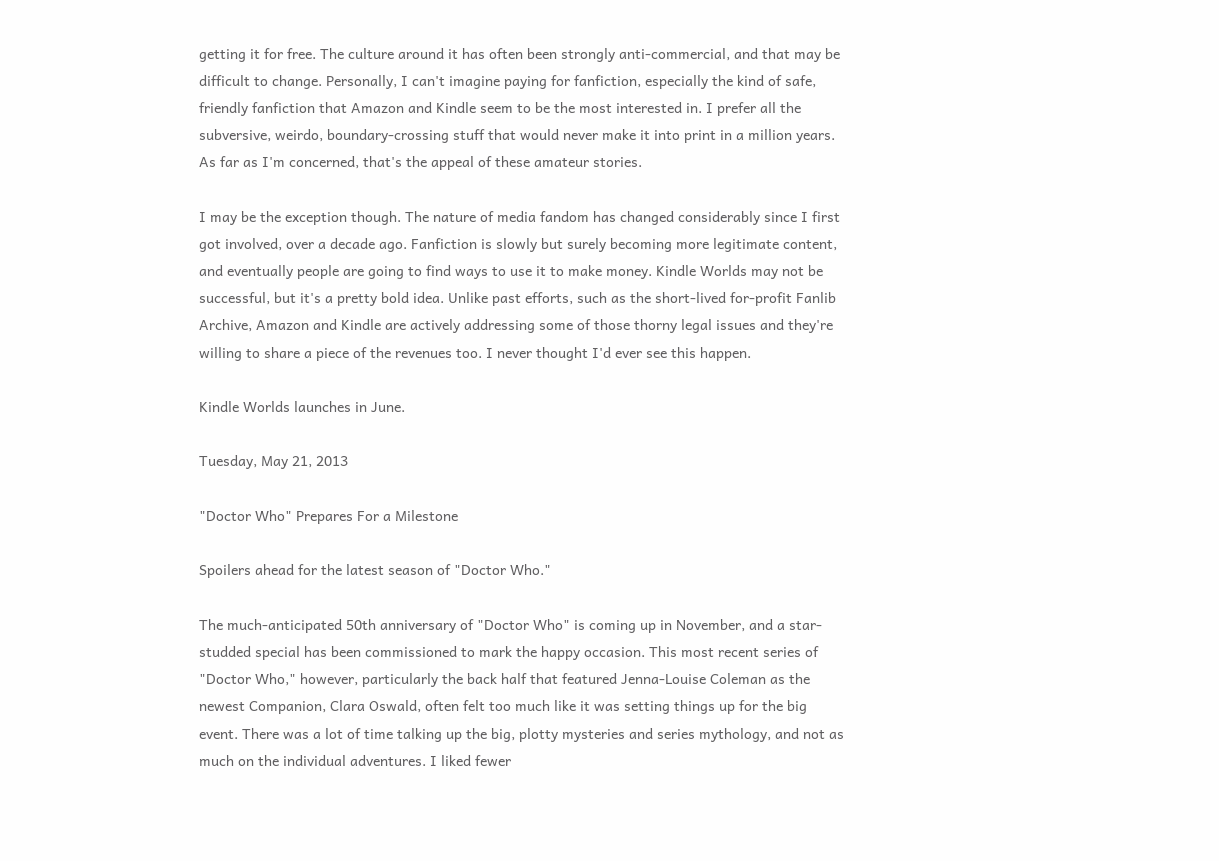getting it for free. The culture around it has often been strongly anti-commercial, and that may be difficult to change. Personally, I can't imagine paying for fanfiction, especially the kind of safe, friendly fanfiction that Amazon and Kindle seem to be the most interested in. I prefer all the subversive, weirdo, boundary-crossing stuff that would never make it into print in a million years. As far as I'm concerned, that's the appeal of these amateur stories.

I may be the exception though. The nature of media fandom has changed considerably since I first got involved, over a decade ago. Fanfiction is slowly but surely becoming more legitimate content, and eventually people are going to find ways to use it to make money. Kindle Worlds may not be successful, but it's a pretty bold idea. Unlike past efforts, such as the short-lived for-profit Fanlib Archive, Amazon and Kindle are actively addressing some of those thorny legal issues and they're willing to share a piece of the revenues too. I never thought I'd ever see this happen.

Kindle Worlds launches in June.

Tuesday, May 21, 2013

"Doctor Who" Prepares For a Milestone

Spoilers ahead for the latest season of "Doctor Who."

The much-anticipated 50th anniversary of "Doctor Who" is coming up in November, and a star-studded special has been commissioned to mark the happy occasion. This most recent series of "Doctor Who," however, particularly the back half that featured Jenna-Louise Coleman as the newest Companion, Clara Oswald, often felt too much like it was setting things up for the big event. There was a lot of time talking up the big, plotty mysteries and series mythology, and not as much on the individual adventures. I liked fewer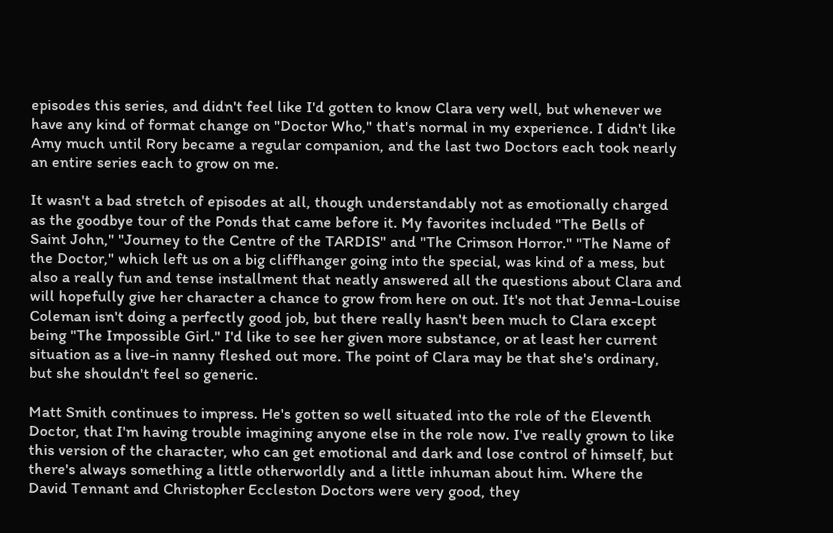episodes this series, and didn't feel like I'd gotten to know Clara very well, but whenever we have any kind of format change on "Doctor Who," that's normal in my experience. I didn't like Amy much until Rory became a regular companion, and the last two Doctors each took nearly an entire series each to grow on me.

It wasn't a bad stretch of episodes at all, though understandably not as emotionally charged as the goodbye tour of the Ponds that came before it. My favorites included "The Bells of Saint John," "Journey to the Centre of the TARDIS" and "The Crimson Horror." "The Name of the Doctor," which left us on a big cliffhanger going into the special, was kind of a mess, but also a really fun and tense installment that neatly answered all the questions about Clara and will hopefully give her character a chance to grow from here on out. It's not that Jenna-Louise Coleman isn't doing a perfectly good job, but there really hasn't been much to Clara except being "The Impossible Girl." I'd like to see her given more substance, or at least her current situation as a live-in nanny fleshed out more. The point of Clara may be that she's ordinary, but she shouldn't feel so generic.

Matt Smith continues to impress. He's gotten so well situated into the role of the Eleventh Doctor, that I'm having trouble imagining anyone else in the role now. I've really grown to like this version of the character, who can get emotional and dark and lose control of himself, but there's always something a little otherworldly and a little inhuman about him. Where the David Tennant and Christopher Eccleston Doctors were very good, they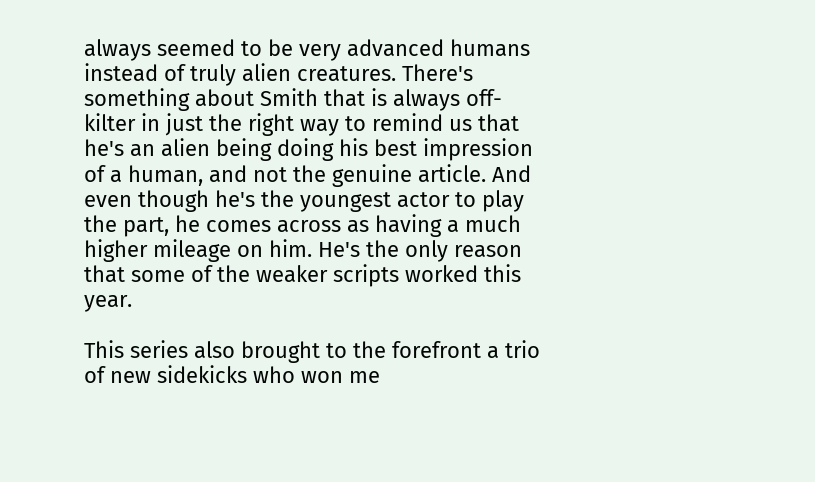always seemed to be very advanced humans instead of truly alien creatures. There's something about Smith that is always off-kilter in just the right way to remind us that he's an alien being doing his best impression of a human, and not the genuine article. And even though he's the youngest actor to play the part, he comes across as having a much higher mileage on him. He's the only reason that some of the weaker scripts worked this year.

This series also brought to the forefront a trio of new sidekicks who won me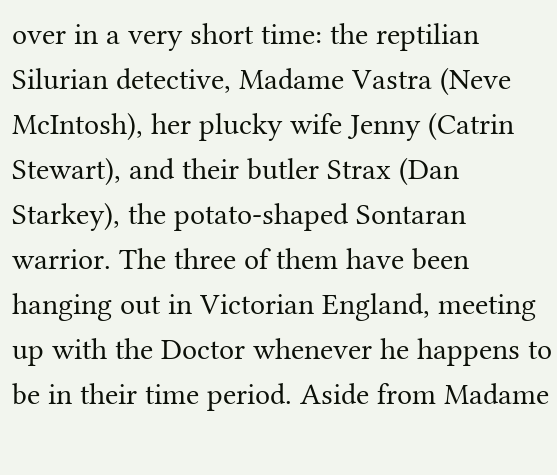over in a very short time: the reptilian Silurian detective, Madame Vastra (Neve McIntosh), her plucky wife Jenny (Catrin Stewart), and their butler Strax (Dan Starkey), the potato-shaped Sontaran warrior. The three of them have been hanging out in Victorian England, meeting up with the Doctor whenever he happens to be in their time period. Aside from Madame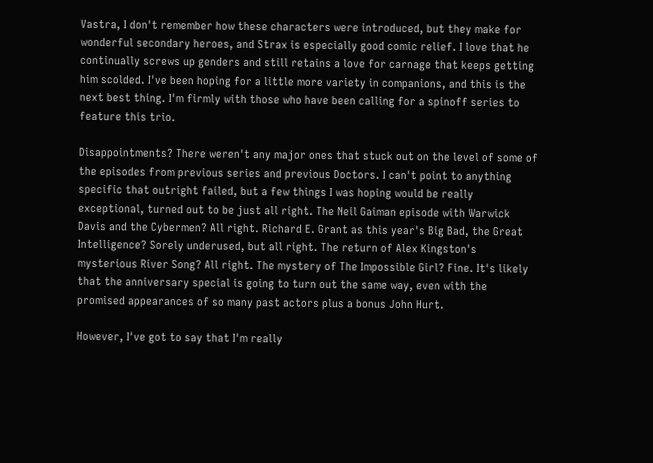Vastra, I don't remember how these characters were introduced, but they make for wonderful secondary heroes, and Strax is especially good comic relief. I love that he continually screws up genders and still retains a love for carnage that keeps getting him scolded. I've been hoping for a little more variety in companions, and this is the next best thing. I'm firmly with those who have been calling for a spinoff series to feature this trio.

Disappointments? There weren't any major ones that stuck out on the level of some of the episodes from previous series and previous Doctors. I can't point to anything specific that outright failed, but a few things I was hoping would be really exceptional, turned out to be just all right. The Neil Gaiman episode with Warwick Davis and the Cybermen? All right. Richard E. Grant as this year's Big Bad, the Great Intelligence? Sorely underused, but all right. The return of Alex Kingston's mysterious River Song? All right. The mystery of The Impossible Girl? Fine. It's likely that the anniversary special is going to turn out the same way, even with the promised appearances of so many past actors plus a bonus John Hurt.

However, I've got to say that I'm really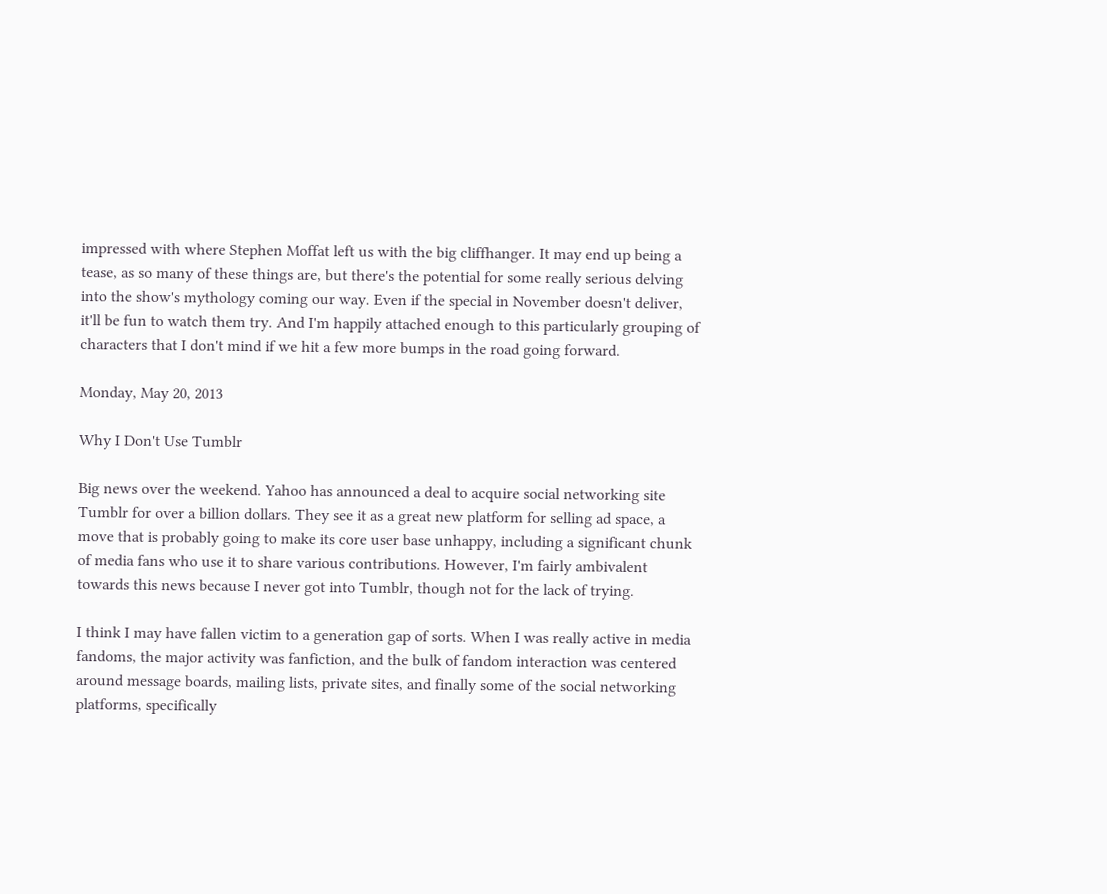impressed with where Stephen Moffat left us with the big cliffhanger. It may end up being a tease, as so many of these things are, but there's the potential for some really serious delving into the show's mythology coming our way. Even if the special in November doesn't deliver, it'll be fun to watch them try. And I'm happily attached enough to this particularly grouping of characters that I don't mind if we hit a few more bumps in the road going forward.

Monday, May 20, 2013

Why I Don't Use Tumblr

Big news over the weekend. Yahoo has announced a deal to acquire social networking site Tumblr for over a billion dollars. They see it as a great new platform for selling ad space, a move that is probably going to make its core user base unhappy, including a significant chunk of media fans who use it to share various contributions. However, I'm fairly ambivalent towards this news because I never got into Tumblr, though not for the lack of trying.

I think I may have fallen victim to a generation gap of sorts. When I was really active in media fandoms, the major activity was fanfiction, and the bulk of fandom interaction was centered around message boards, mailing lists, private sites, and finally some of the social networking platforms, specifically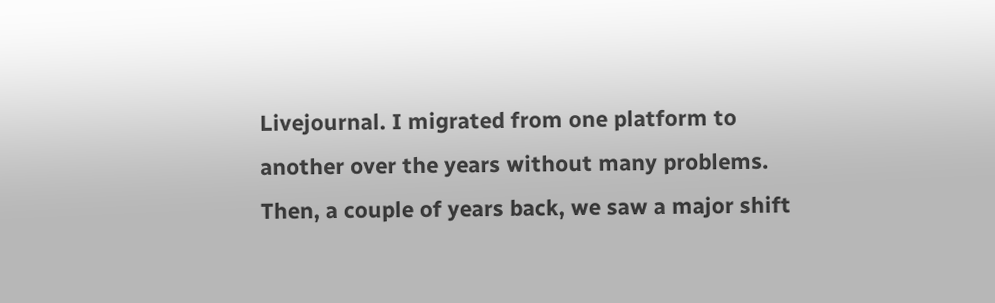Livejournal. I migrated from one platform to another over the years without many problems. Then, a couple of years back, we saw a major shift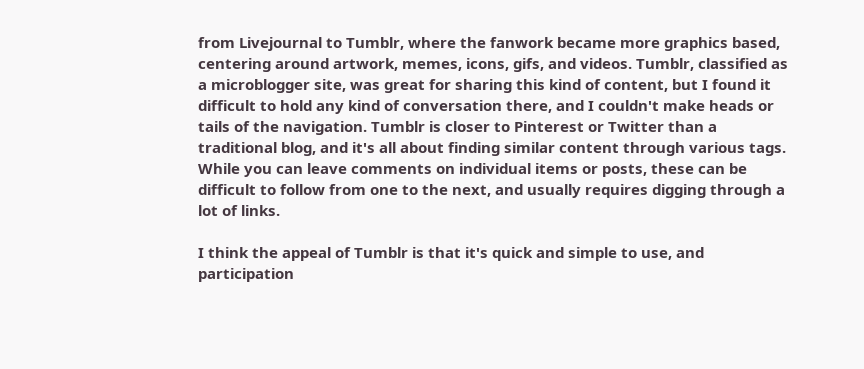from Livejournal to Tumblr, where the fanwork became more graphics based, centering around artwork, memes, icons, gifs, and videos. Tumblr, classified as a microblogger site, was great for sharing this kind of content, but I found it difficult to hold any kind of conversation there, and I couldn't make heads or tails of the navigation. Tumblr is closer to Pinterest or Twitter than a traditional blog, and it's all about finding similar content through various tags. While you can leave comments on individual items or posts, these can be difficult to follow from one to the next, and usually requires digging through a lot of links.

I think the appeal of Tumblr is that it's quick and simple to use, and participation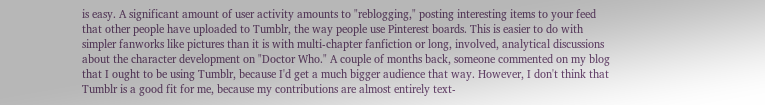is easy. A significant amount of user activity amounts to "reblogging," posting interesting items to your feed that other people have uploaded to Tumblr, the way people use Pinterest boards. This is easier to do with simpler fanworks like pictures than it is with multi-chapter fanfiction or long, involved, analytical discussions about the character development on "Doctor Who." A couple of months back, someone commented on my blog that I ought to be using Tumblr, because I'd get a much bigger audience that way. However, I don't think that Tumblr is a good fit for me, because my contributions are almost entirely text-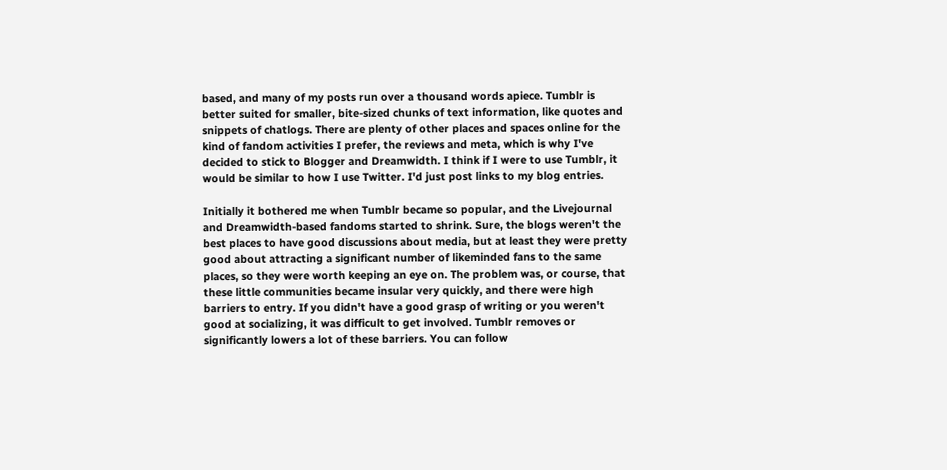based, and many of my posts run over a thousand words apiece. Tumblr is better suited for smaller, bite-sized chunks of text information, like quotes and snippets of chatlogs. There are plenty of other places and spaces online for the kind of fandom activities I prefer, the reviews and meta, which is why I've decided to stick to Blogger and Dreamwidth. I think if I were to use Tumblr, it would be similar to how I use Twitter. I'd just post links to my blog entries.

Initially it bothered me when Tumblr became so popular, and the Livejournal and Dreamwidth-based fandoms started to shrink. Sure, the blogs weren't the best places to have good discussions about media, but at least they were pretty good about attracting a significant number of likeminded fans to the same places, so they were worth keeping an eye on. The problem was, or course, that these little communities became insular very quickly, and there were high barriers to entry. If you didn't have a good grasp of writing or you weren't good at socializing, it was difficult to get involved. Tumblr removes or significantly lowers a lot of these barriers. You can follow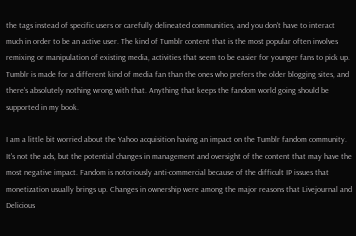the tags instead of specific users or carefully delineated communities, and you don't have to interact much in order to be an active user. The kind of Tumblr content that is the most popular often involves remixing or manipulation of existing media, activities that seem to be easier for younger fans to pick up. Tumblr is made for a different kind of media fan than the ones who prefers the older blogging sites, and there's absolutely nothing wrong with that. Anything that keeps the fandom world going should be supported in my book.

I am a little bit worried about the Yahoo acquisition having an impact on the Tumblr fandom community. It's not the ads, but the potential changes in management and oversight of the content that may have the most negative impact. Fandom is notoriously anti-commercial because of the difficult IP issues that monetization usually brings up. Changes in ownership were among the major reasons that Livejournal and Delicious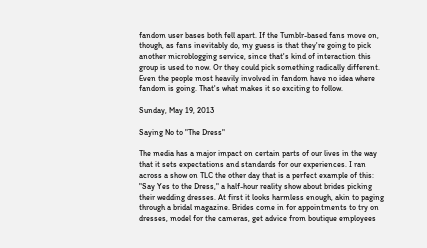fandom user bases both fell apart. If the Tumblr-based fans move on, though, as fans inevitably do, my guess is that they're going to pick another microblogging service, since that's kind of interaction this group is used to now. Or they could pick something radically different. Even the people most heavily involved in fandom have no idea where fandom is going. That's what makes it so exciting to follow.

Sunday, May 19, 2013

Saying No to "The Dress"

The media has a major impact on certain parts of our lives in the way that it sets expectations and standards for our experiences. I ran across a show on TLC the other day that is a perfect example of this: "Say Yes to the Dress," a half-hour reality show about brides picking their wedding dresses. At first it looks harmless enough, akin to paging through a bridal magazine. Brides come in for appointments to try on dresses, model for the cameras, get advice from boutique employees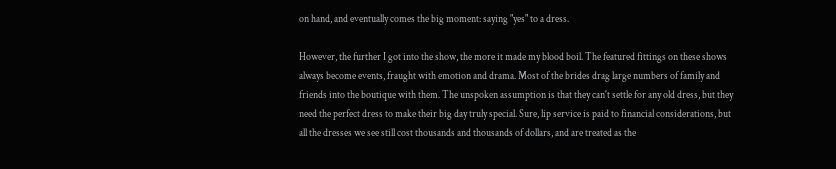on hand, and eventually comes the big moment: saying "yes" to a dress.

However, the further I got into the show, the more it made my blood boil. The featured fittings on these shows always become events, fraught with emotion and drama. Most of the brides drag large numbers of family and friends into the boutique with them. The unspoken assumption is that they can't settle for any old dress, but they need the perfect dress to make their big day truly special. Sure, lip service is paid to financial considerations, but all the dresses we see still cost thousands and thousands of dollars, and are treated as the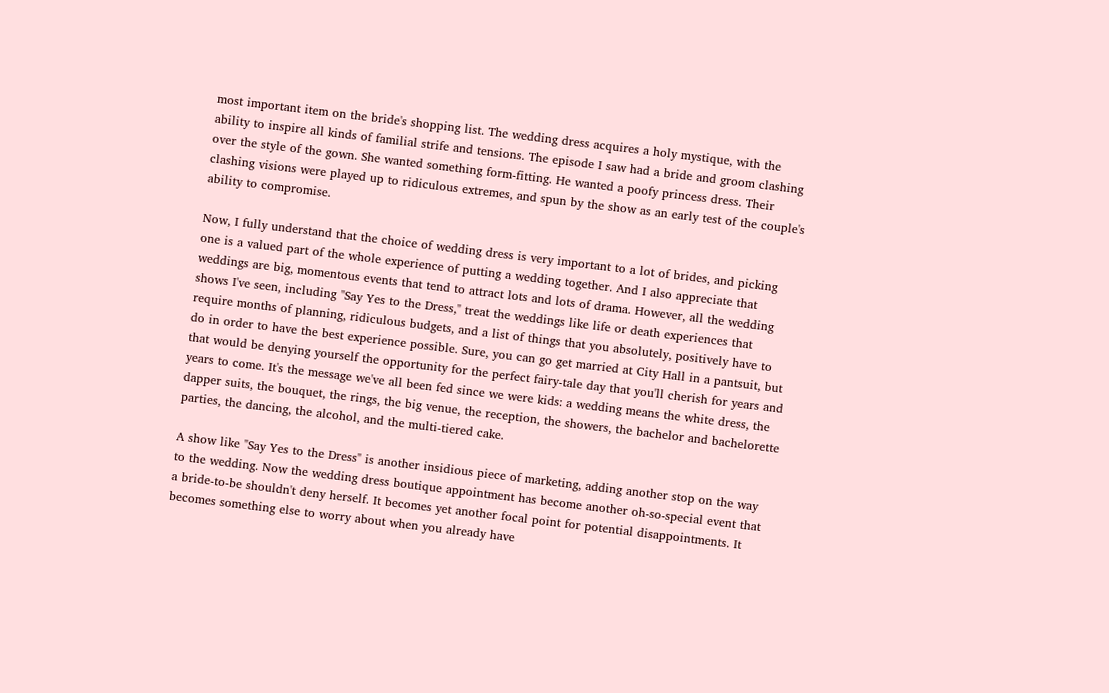most important item on the bride's shopping list. The wedding dress acquires a holy mystique, with the ability to inspire all kinds of familial strife and tensions. The episode I saw had a bride and groom clashing over the style of the gown. She wanted something form-fitting. He wanted a poofy princess dress. Their clashing visions were played up to ridiculous extremes, and spun by the show as an early test of the couple's ability to compromise.

Now, I fully understand that the choice of wedding dress is very important to a lot of brides, and picking one is a valued part of the whole experience of putting a wedding together. And I also appreciate that weddings are big, momentous events that tend to attract lots and lots of drama. However, all the wedding shows I've seen, including "Say Yes to the Dress," treat the weddings like life or death experiences that require months of planning, ridiculous budgets, and a list of things that you absolutely, positively have to do in order to have the best experience possible. Sure, you can go get married at City Hall in a pantsuit, but that would be denying yourself the opportunity for the perfect fairy-tale day that you'll cherish for years and years to come. It's the message we've all been fed since we were kids: a wedding means the white dress, the dapper suits, the bouquet, the rings, the big venue, the reception, the showers, the bachelor and bachelorette parties, the dancing, the alcohol, and the multi-tiered cake.

A show like "Say Yes to the Dress" is another insidious piece of marketing, adding another stop on the way to the wedding. Now the wedding dress boutique appointment has become another oh-so-special event that a bride-to-be shouldn't deny herself. It becomes yet another focal point for potential disappointments. It becomes something else to worry about when you already have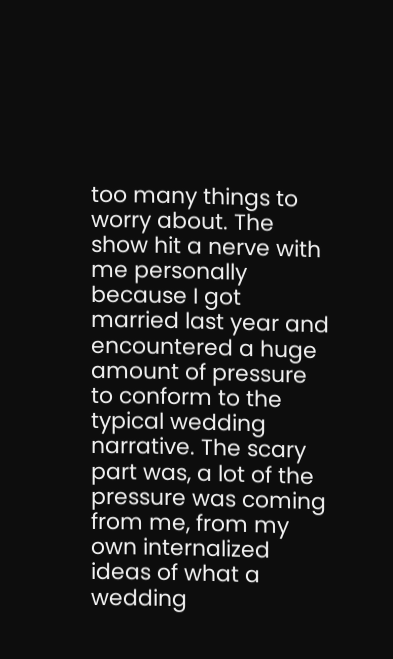too many things to worry about. The show hit a nerve with me personally because I got married last year and encountered a huge amount of pressure to conform to the typical wedding narrative. The scary part was, a lot of the pressure was coming from me, from my own internalized ideas of what a wedding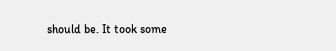should be. It took some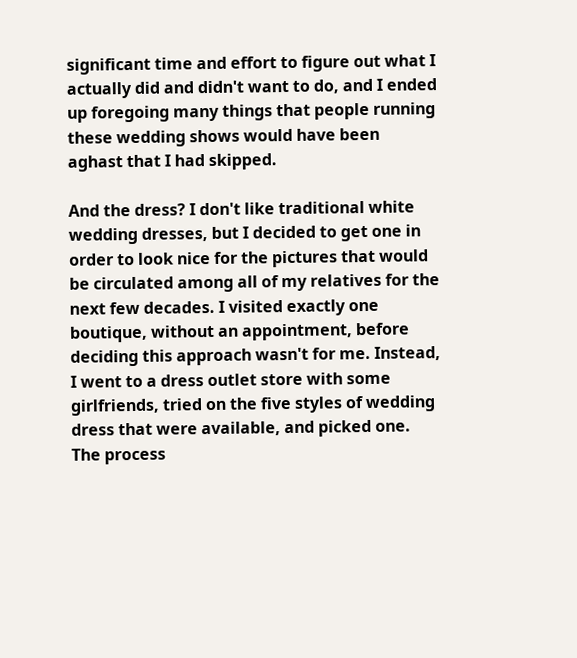significant time and effort to figure out what I actually did and didn't want to do, and I ended up foregoing many things that people running these wedding shows would have been aghast that I had skipped.

And the dress? I don't like traditional white wedding dresses, but I decided to get one in order to look nice for the pictures that would be circulated among all of my relatives for the next few decades. I visited exactly one boutique, without an appointment, before deciding this approach wasn't for me. Instead, I went to a dress outlet store with some girlfriends, tried on the five styles of wedding dress that were available, and picked one. The process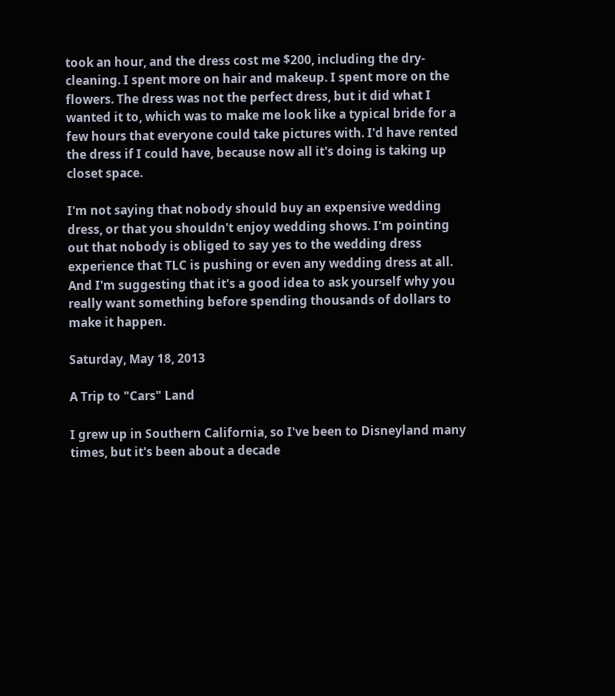took an hour, and the dress cost me $200, including the dry-cleaning. I spent more on hair and makeup. I spent more on the flowers. The dress was not the perfect dress, but it did what I wanted it to, which was to make me look like a typical bride for a few hours that everyone could take pictures with. I'd have rented the dress if I could have, because now all it's doing is taking up closet space.

I'm not saying that nobody should buy an expensive wedding dress, or that you shouldn't enjoy wedding shows. I'm pointing out that nobody is obliged to say yes to the wedding dress experience that TLC is pushing or even any wedding dress at all. And I'm suggesting that it's a good idea to ask yourself why you really want something before spending thousands of dollars to make it happen.

Saturday, May 18, 2013

A Trip to "Cars" Land

I grew up in Southern California, so I've been to Disneyland many times, but it's been about a decade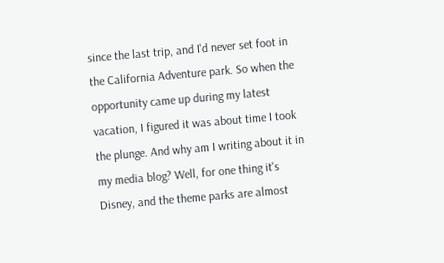since the last trip, and I'd never set foot in the California Adventure park. So when the opportunity came up during my latest vacation, I figured it was about time I took the plunge. And why am I writing about it in my media blog? Well, for one thing it's Disney, and the theme parks are almost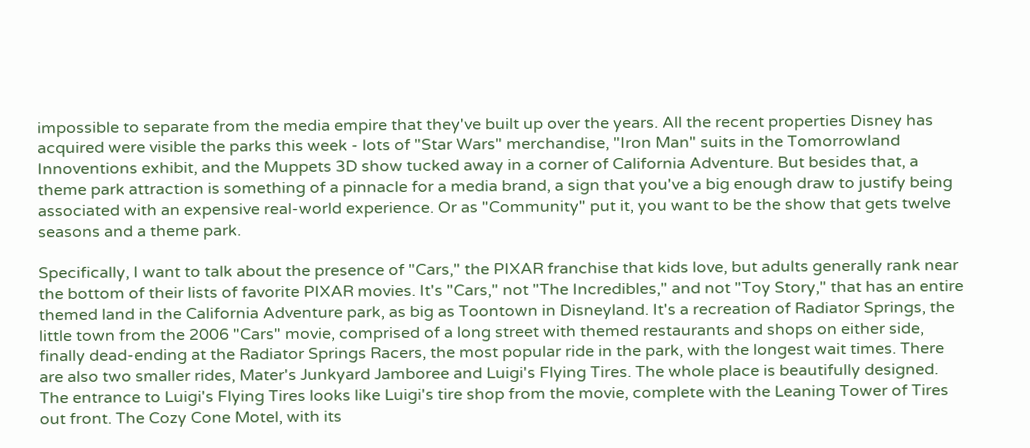impossible to separate from the media empire that they've built up over the years. All the recent properties Disney has acquired were visible the parks this week - lots of "Star Wars" merchandise, "Iron Man" suits in the Tomorrowland Innoventions exhibit, and the Muppets 3D show tucked away in a corner of California Adventure. But besides that, a theme park attraction is something of a pinnacle for a media brand, a sign that you've a big enough draw to justify being associated with an expensive real-world experience. Or as "Community" put it, you want to be the show that gets twelve seasons and a theme park.

Specifically, I want to talk about the presence of "Cars," the PIXAR franchise that kids love, but adults generally rank near the bottom of their lists of favorite PIXAR movies. It's "Cars," not "The Incredibles," and not "Toy Story," that has an entire themed land in the California Adventure park, as big as Toontown in Disneyland. It's a recreation of Radiator Springs, the little town from the 2006 "Cars" movie, comprised of a long street with themed restaurants and shops on either side, finally dead-ending at the Radiator Springs Racers, the most popular ride in the park, with the longest wait times. There are also two smaller rides, Mater's Junkyard Jamboree and Luigi's Flying Tires. The whole place is beautifully designed. The entrance to Luigi's Flying Tires looks like Luigi's tire shop from the movie, complete with the Leaning Tower of Tires out front. The Cozy Cone Motel, with its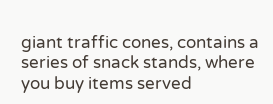giant traffic cones, contains a series of snack stands, where you buy items served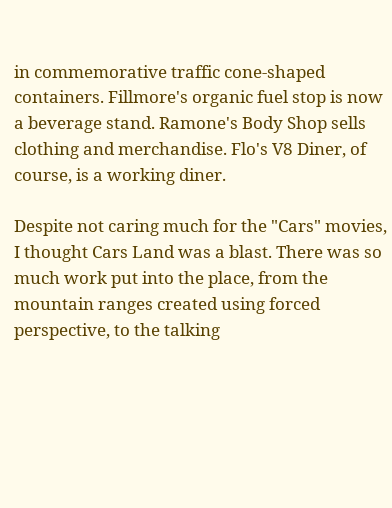in commemorative traffic cone-shaped containers. Fillmore's organic fuel stop is now a beverage stand. Ramone's Body Shop sells clothing and merchandise. Flo's V8 Diner, of course, is a working diner.

Despite not caring much for the "Cars" movies, I thought Cars Land was a blast. There was so much work put into the place, from the mountain ranges created using forced perspective, to the talking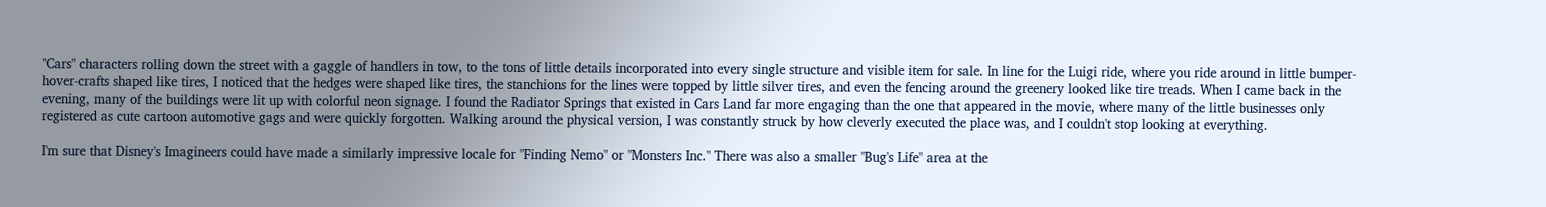"Cars" characters rolling down the street with a gaggle of handlers in tow, to the tons of little details incorporated into every single structure and visible item for sale. In line for the Luigi ride, where you ride around in little bumper-hover-crafts shaped like tires, I noticed that the hedges were shaped like tires, the stanchions for the lines were topped by little silver tires, and even the fencing around the greenery looked like tire treads. When I came back in the evening, many of the buildings were lit up with colorful neon signage. I found the Radiator Springs that existed in Cars Land far more engaging than the one that appeared in the movie, where many of the little businesses only registered as cute cartoon automotive gags and were quickly forgotten. Walking around the physical version, I was constantly struck by how cleverly executed the place was, and I couldn't stop looking at everything.

I'm sure that Disney's Imagineers could have made a similarly impressive locale for "Finding Nemo" or "Monsters Inc." There was also a smaller "Bug's Life" area at the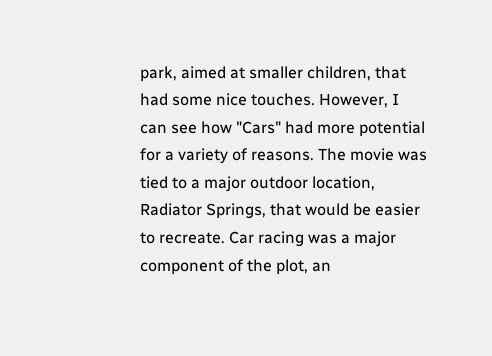park, aimed at smaller children, that had some nice touches. However, I can see how "Cars" had more potential for a variety of reasons. The movie was tied to a major outdoor location, Radiator Springs, that would be easier to recreate. Car racing was a major component of the plot, an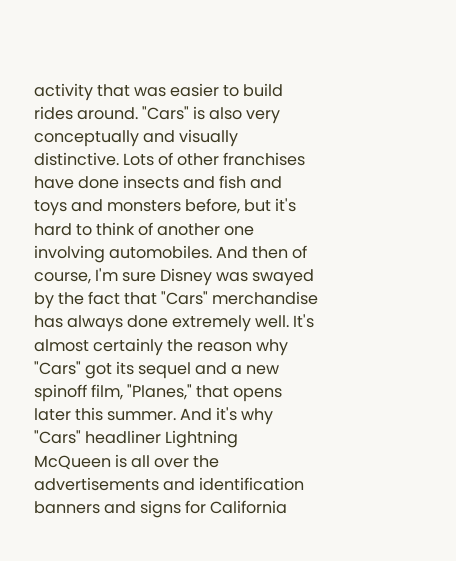activity that was easier to build rides around. "Cars" is also very conceptually and visually distinctive. Lots of other franchises have done insects and fish and toys and monsters before, but it's hard to think of another one involving automobiles. And then of course, I'm sure Disney was swayed by the fact that "Cars" merchandise has always done extremely well. It's almost certainly the reason why "Cars" got its sequel and a new spinoff film, "Planes," that opens later this summer. And it's why "Cars" headliner Lightning McQueen is all over the advertisements and identification banners and signs for California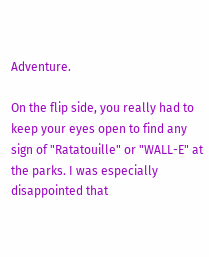Adventure.

On the flip side, you really had to keep your eyes open to find any sign of "Ratatouille" or "WALL-E" at the parks. I was especially disappointed that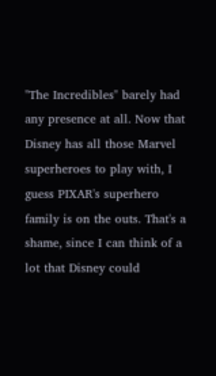"The Incredibles" barely had any presence at all. Now that Disney has all those Marvel superheroes to play with, I guess PIXAR's superhero family is on the outs. That's a shame, since I can think of a lot that Disney could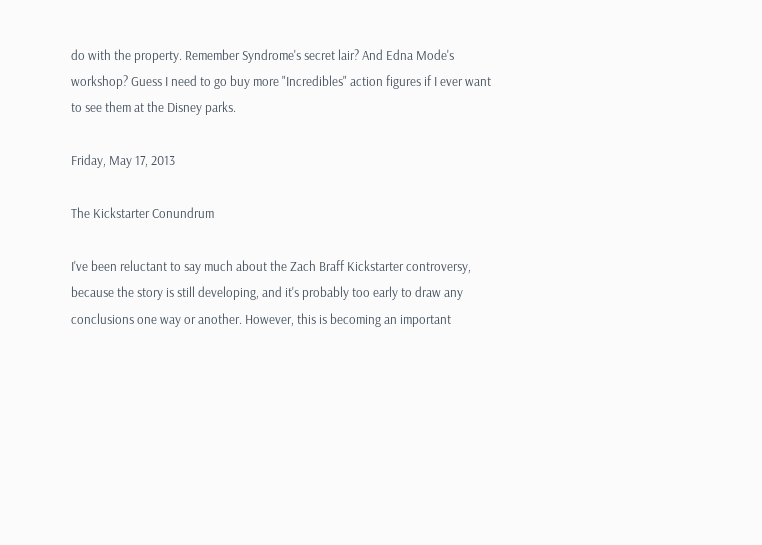do with the property. Remember Syndrome's secret lair? And Edna Mode's workshop? Guess I need to go buy more "Incredibles" action figures if I ever want to see them at the Disney parks.

Friday, May 17, 2013

The Kickstarter Conundrum

I've been reluctant to say much about the Zach Braff Kickstarter controversy, because the story is still developing, and it's probably too early to draw any conclusions one way or another. However, this is becoming an important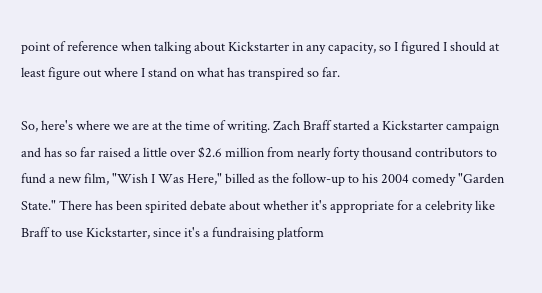point of reference when talking about Kickstarter in any capacity, so I figured I should at least figure out where I stand on what has transpired so far.

So, here's where we are at the time of writing. Zach Braff started a Kickstarter campaign and has so far raised a little over $2.6 million from nearly forty thousand contributors to fund a new film, "Wish I Was Here," billed as the follow-up to his 2004 comedy "Garden State." There has been spirited debate about whether it's appropriate for a celebrity like Braff to use Kickstarter, since it's a fundraising platform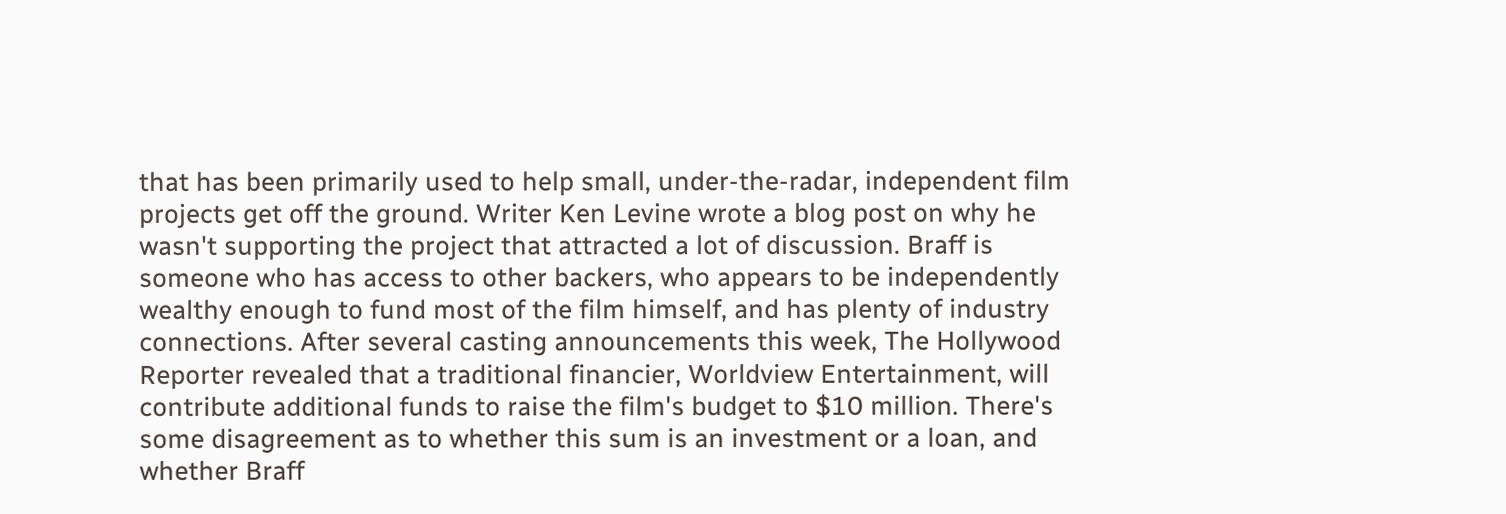that has been primarily used to help small, under-the-radar, independent film projects get off the ground. Writer Ken Levine wrote a blog post on why he wasn't supporting the project that attracted a lot of discussion. Braff is someone who has access to other backers, who appears to be independently wealthy enough to fund most of the film himself, and has plenty of industry connections. After several casting announcements this week, The Hollywood Reporter revealed that a traditional financier, Worldview Entertainment, will contribute additional funds to raise the film's budget to $10 million. There's some disagreement as to whether this sum is an investment or a loan, and whether Braff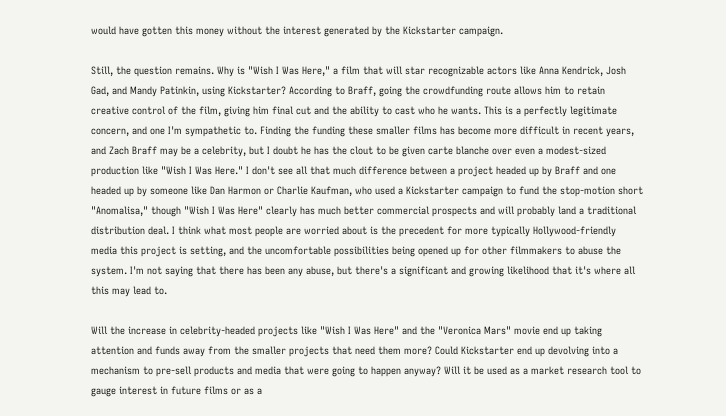would have gotten this money without the interest generated by the Kickstarter campaign.

Still, the question remains. Why is "Wish I Was Here," a film that will star recognizable actors like Anna Kendrick, Josh Gad, and Mandy Patinkin, using Kickstarter? According to Braff, going the crowdfunding route allows him to retain creative control of the film, giving him final cut and the ability to cast who he wants. This is a perfectly legitimate concern, and one I'm sympathetic to. Finding the funding these smaller films has become more difficult in recent years, and Zach Braff may be a celebrity, but I doubt he has the clout to be given carte blanche over even a modest-sized production like "Wish I Was Here." I don't see all that much difference between a project headed up by Braff and one headed up by someone like Dan Harmon or Charlie Kaufman, who used a Kickstarter campaign to fund the stop-motion short "Anomalisa," though "Wish I Was Here" clearly has much better commercial prospects and will probably land a traditional distribution deal. I think what most people are worried about is the precedent for more typically Hollywood-friendly media this project is setting, and the uncomfortable possibilities being opened up for other filmmakers to abuse the system. I'm not saying that there has been any abuse, but there's a significant and growing likelihood that it's where all this may lead to.

Will the increase in celebrity-headed projects like "Wish I Was Here" and the "Veronica Mars" movie end up taking attention and funds away from the smaller projects that need them more? Could Kickstarter end up devolving into a mechanism to pre-sell products and media that were going to happen anyway? Will it be used as a market research tool to gauge interest in future films or as a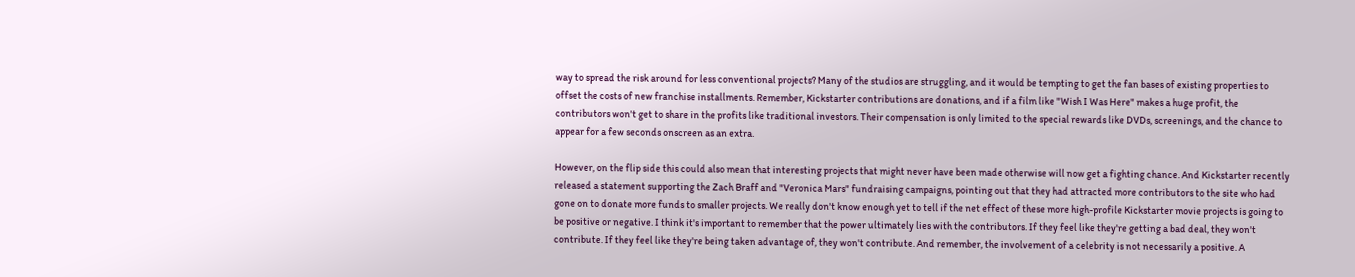way to spread the risk around for less conventional projects? Many of the studios are struggling, and it would be tempting to get the fan bases of existing properties to offset the costs of new franchise installments. Remember, Kickstarter contributions are donations, and if a film like "Wish I Was Here" makes a huge profit, the contributors won't get to share in the profits like traditional investors. Their compensation is only limited to the special rewards like DVDs, screenings, and the chance to appear for a few seconds onscreen as an extra.

However, on the flip side this could also mean that interesting projects that might never have been made otherwise will now get a fighting chance. And Kickstarter recently released a statement supporting the Zach Braff and "Veronica Mars" fundraising campaigns, pointing out that they had attracted more contributors to the site who had gone on to donate more funds to smaller projects. We really don't know enough yet to tell if the net effect of these more high-profile Kickstarter movie projects is going to be positive or negative. I think it's important to remember that the power ultimately lies with the contributors. If they feel like they're getting a bad deal, they won't contribute. If they feel like they're being taken advantage of, they won't contribute. And remember, the involvement of a celebrity is not necessarily a positive. A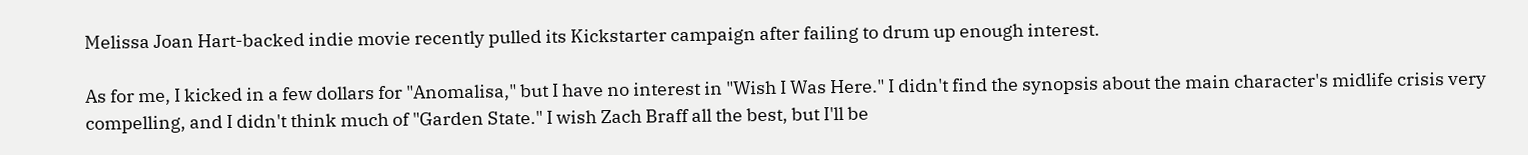Melissa Joan Hart-backed indie movie recently pulled its Kickstarter campaign after failing to drum up enough interest.

As for me, I kicked in a few dollars for "Anomalisa," but I have no interest in "Wish I Was Here." I didn't find the synopsis about the main character's midlife crisis very compelling, and I didn't think much of "Garden State." I wish Zach Braff all the best, but I'll be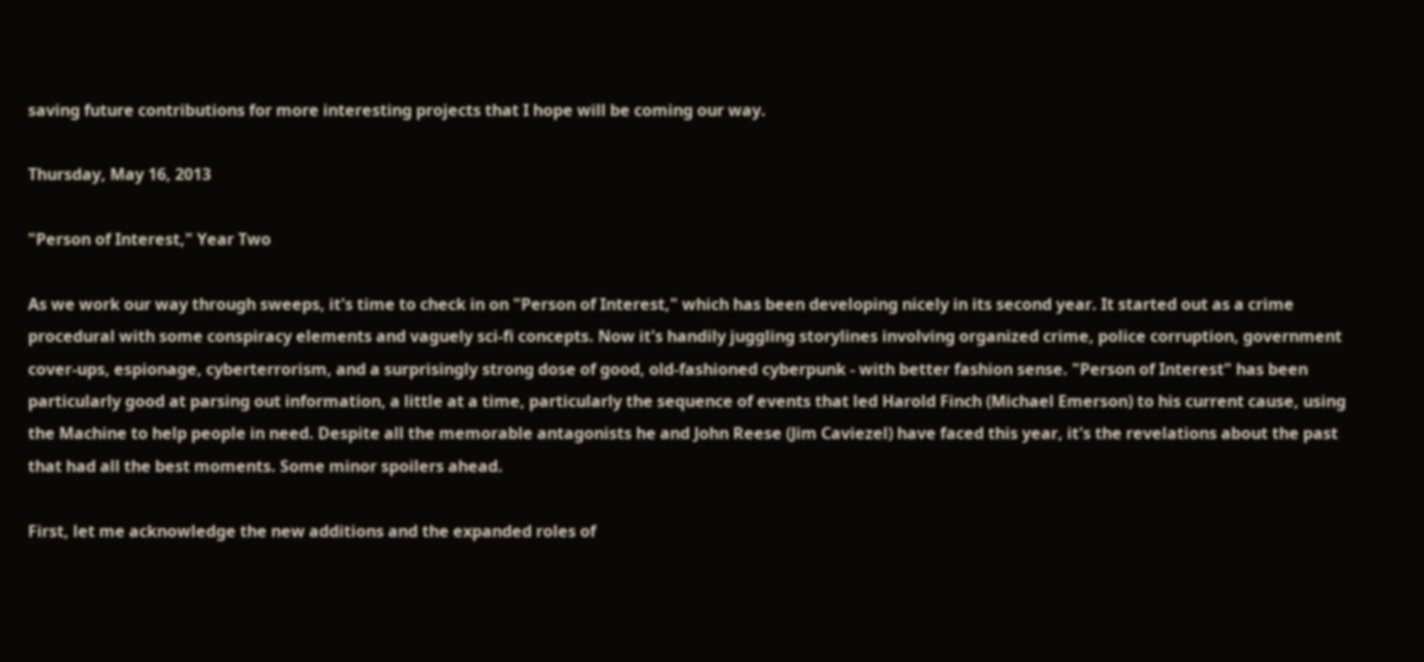saving future contributions for more interesting projects that I hope will be coming our way.

Thursday, May 16, 2013

"Person of Interest," Year Two

As we work our way through sweeps, it's time to check in on "Person of Interest," which has been developing nicely in its second year. It started out as a crime procedural with some conspiracy elements and vaguely sci-fi concepts. Now it's handily juggling storylines involving organized crime, police corruption, government cover-ups, espionage, cyberterrorism, and a surprisingly strong dose of good, old-fashioned cyberpunk - with better fashion sense. "Person of Interest" has been particularly good at parsing out information, a little at a time, particularly the sequence of events that led Harold Finch (Michael Emerson) to his current cause, using the Machine to help people in need. Despite all the memorable antagonists he and John Reese (Jim Caviezel) have faced this year, it's the revelations about the past that had all the best moments. Some minor spoilers ahead.

First, let me acknowledge the new additions and the expanded roles of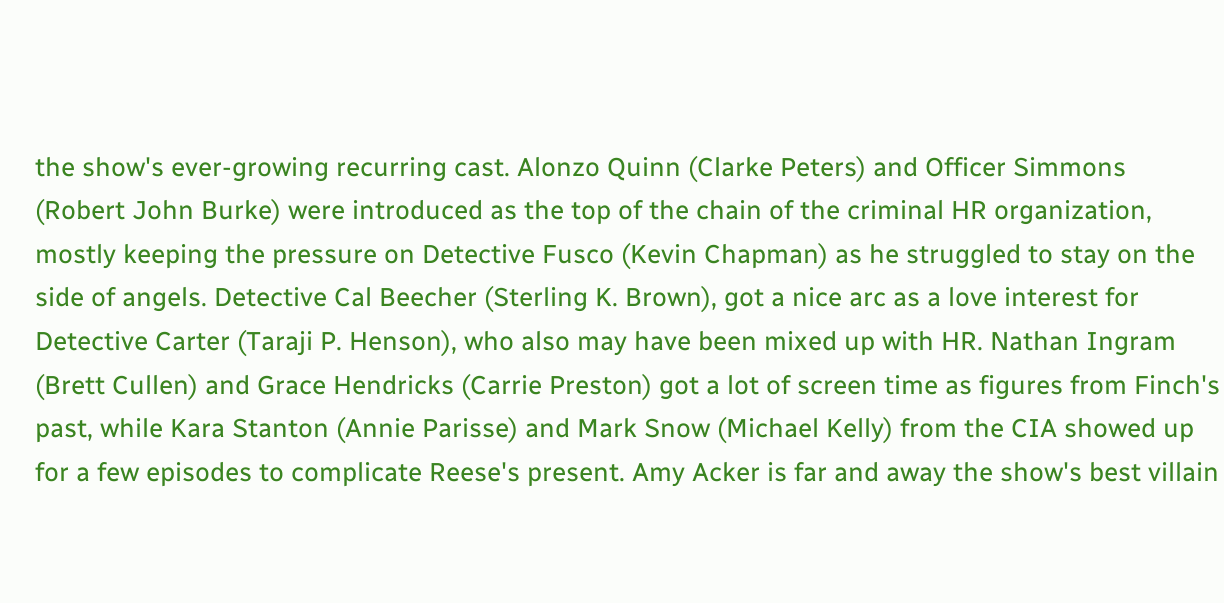the show's ever-growing recurring cast. Alonzo Quinn (Clarke Peters) and Officer Simmons (Robert John Burke) were introduced as the top of the chain of the criminal HR organization, mostly keeping the pressure on Detective Fusco (Kevin Chapman) as he struggled to stay on the side of angels. Detective Cal Beecher (Sterling K. Brown), got a nice arc as a love interest for Detective Carter (Taraji P. Henson), who also may have been mixed up with HR. Nathan Ingram (Brett Cullen) and Grace Hendricks (Carrie Preston) got a lot of screen time as figures from Finch's past, while Kara Stanton (Annie Parisse) and Mark Snow (Michael Kelly) from the CIA showed up for a few episodes to complicate Reese's present. Amy Acker is far and away the show's best villain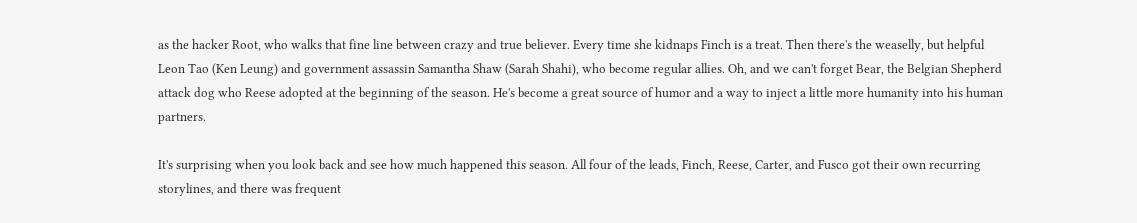as the hacker Root, who walks that fine line between crazy and true believer. Every time she kidnaps Finch is a treat. Then there's the weaselly, but helpful Leon Tao (Ken Leung) and government assassin Samantha Shaw (Sarah Shahi), who become regular allies. Oh, and we can't forget Bear, the Belgian Shepherd attack dog who Reese adopted at the beginning of the season. He's become a great source of humor and a way to inject a little more humanity into his human partners.

It's surprising when you look back and see how much happened this season. All four of the leads, Finch, Reese, Carter, and Fusco got their own recurring storylines, and there was frequent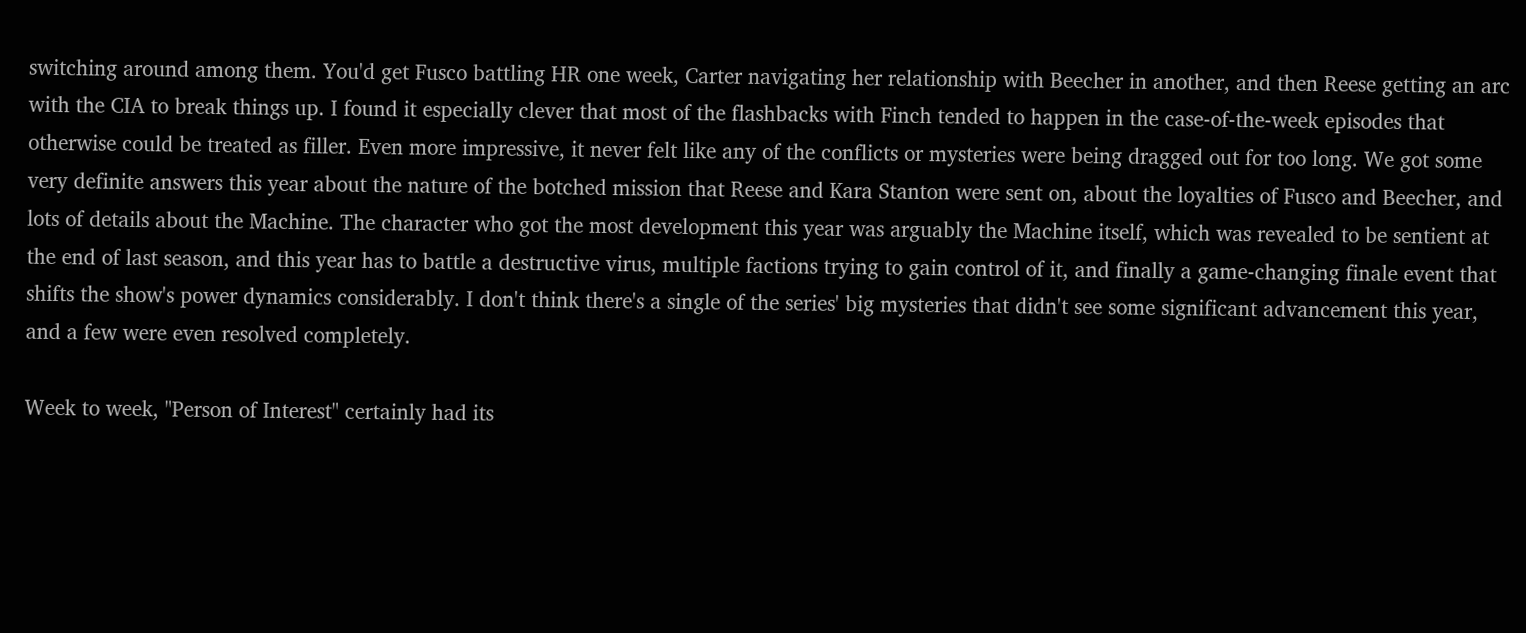switching around among them. You'd get Fusco battling HR one week, Carter navigating her relationship with Beecher in another, and then Reese getting an arc with the CIA to break things up. I found it especially clever that most of the flashbacks with Finch tended to happen in the case-of-the-week episodes that otherwise could be treated as filler. Even more impressive, it never felt like any of the conflicts or mysteries were being dragged out for too long. We got some very definite answers this year about the nature of the botched mission that Reese and Kara Stanton were sent on, about the loyalties of Fusco and Beecher, and lots of details about the Machine. The character who got the most development this year was arguably the Machine itself, which was revealed to be sentient at the end of last season, and this year has to battle a destructive virus, multiple factions trying to gain control of it, and finally a game-changing finale event that shifts the show's power dynamics considerably. I don't think there's a single of the series' big mysteries that didn't see some significant advancement this year, and a few were even resolved completely.

Week to week, "Person of Interest" certainly had its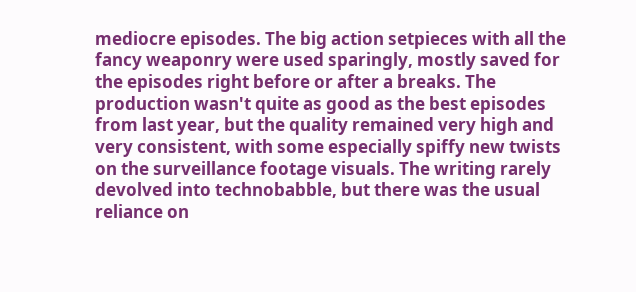mediocre episodes. The big action setpieces with all the fancy weaponry were used sparingly, mostly saved for the episodes right before or after a breaks. The production wasn't quite as good as the best episodes from last year, but the quality remained very high and very consistent, with some especially spiffy new twists on the surveillance footage visuals. The writing rarely devolved into technobabble, but there was the usual reliance on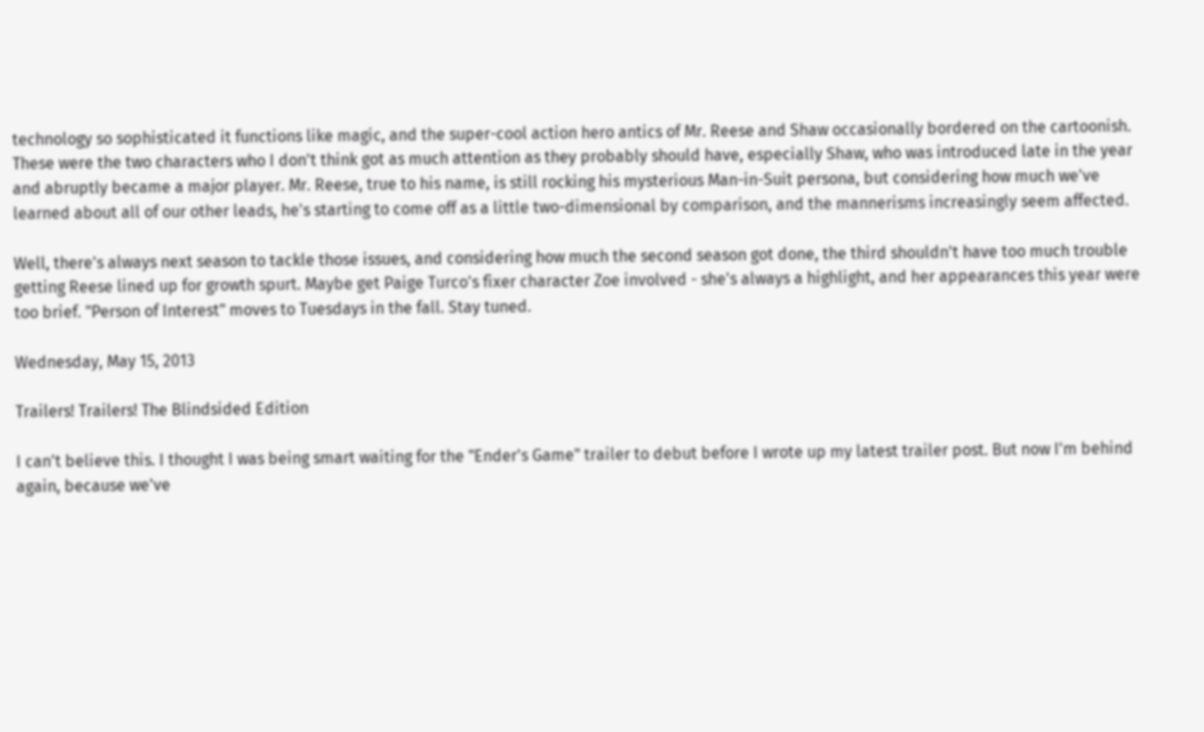technology so sophisticated it functions like magic, and the super-cool action hero antics of Mr. Reese and Shaw occasionally bordered on the cartoonish. These were the two characters who I don't think got as much attention as they probably should have, especially Shaw, who was introduced late in the year and abruptly became a major player. Mr. Reese, true to his name, is still rocking his mysterious Man-in-Suit persona, but considering how much we've learned about all of our other leads, he's starting to come off as a little two-dimensional by comparison, and the mannerisms increasingly seem affected.

Well, there's always next season to tackle those issues, and considering how much the second season got done, the third shouldn't have too much trouble getting Reese lined up for growth spurt. Maybe get Paige Turco's fixer character Zoe involved - she's always a highlight, and her appearances this year were too brief. "Person of Interest" moves to Tuesdays in the fall. Stay tuned.

Wednesday, May 15, 2013

Trailers! Trailers! The Blindsided Edition

I can't believe this. I thought I was being smart waiting for the "Ender's Game" trailer to debut before I wrote up my latest trailer post. But now I'm behind again, because we've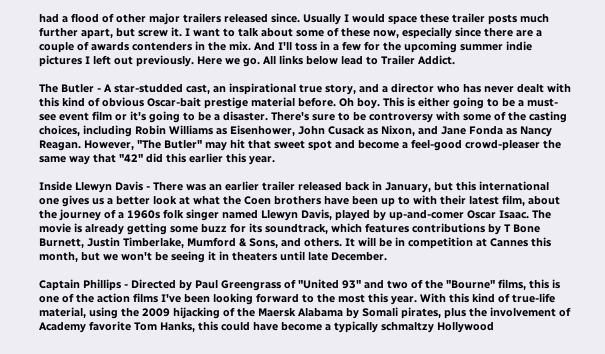had a flood of other major trailers released since. Usually I would space these trailer posts much further apart, but screw it. I want to talk about some of these now, especially since there are a couple of awards contenders in the mix. And I'll toss in a few for the upcoming summer indie pictures I left out previously. Here we go. All links below lead to Trailer Addict.

The Butler - A star-studded cast, an inspirational true story, and a director who has never dealt with this kind of obvious Oscar-bait prestige material before. Oh boy. This is either going to be a must-see event film or it's going to be a disaster. There's sure to be controversy with some of the casting choices, including Robin Williams as Eisenhower, John Cusack as Nixon, and Jane Fonda as Nancy Reagan. However, "The Butler" may hit that sweet spot and become a feel-good crowd-pleaser the same way that "42" did this earlier this year.

Inside Llewyn Davis - There was an earlier trailer released back in January, but this international one gives us a better look at what the Coen brothers have been up to with their latest film, about the journey of a 1960s folk singer named Llewyn Davis, played by up-and-comer Oscar Isaac. The movie is already getting some buzz for its soundtrack, which features contributions by T Bone Burnett, Justin Timberlake, Mumford & Sons, and others. It will be in competition at Cannes this month, but we won't be seeing it in theaters until late December.

Captain Phillips - Directed by Paul Greengrass of "United 93" and two of the "Bourne" films, this is one of the action films I've been looking forward to the most this year. With this kind of true-life material, using the 2009 hijacking of the Maersk Alabama by Somali pirates, plus the involvement of Academy favorite Tom Hanks, this could have become a typically schmaltzy Hollywood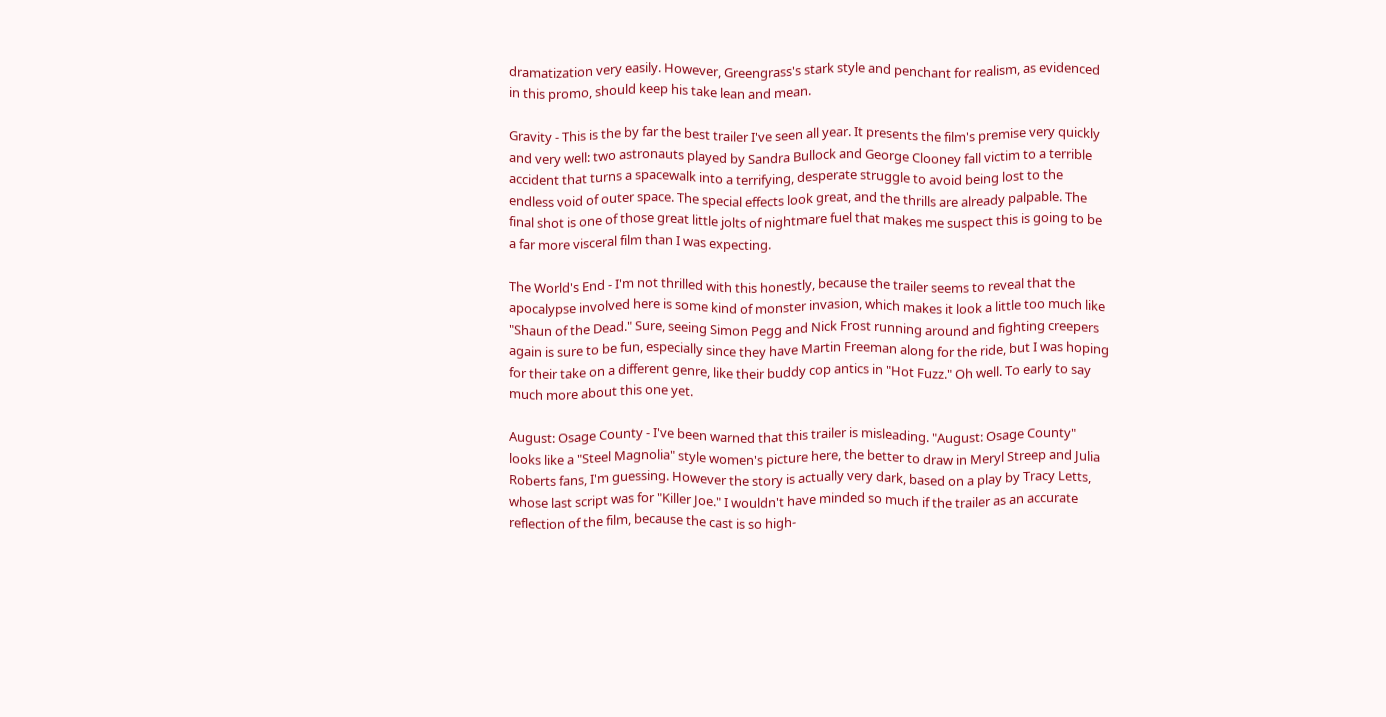dramatization very easily. However, Greengrass's stark style and penchant for realism, as evidenced in this promo, should keep his take lean and mean.

Gravity - This is the by far the best trailer I've seen all year. It presents the film's premise very quickly and very well: two astronauts played by Sandra Bullock and George Clooney fall victim to a terrible accident that turns a spacewalk into a terrifying, desperate struggle to avoid being lost to the endless void of outer space. The special effects look great, and the thrills are already palpable. The final shot is one of those great little jolts of nightmare fuel that makes me suspect this is going to be a far more visceral film than I was expecting.

The World's End - I'm not thrilled with this honestly, because the trailer seems to reveal that the apocalypse involved here is some kind of monster invasion, which makes it look a little too much like "Shaun of the Dead." Sure, seeing Simon Pegg and Nick Frost running around and fighting creepers again is sure to be fun, especially since they have Martin Freeman along for the ride, but I was hoping for their take on a different genre, like their buddy cop antics in "Hot Fuzz." Oh well. To early to say much more about this one yet.

August: Osage County - I've been warned that this trailer is misleading. "August: Osage County" looks like a "Steel Magnolia" style women's picture here, the better to draw in Meryl Streep and Julia Roberts fans, I'm guessing. However the story is actually very dark, based on a play by Tracy Letts, whose last script was for "Killer Joe." I wouldn't have minded so much if the trailer as an accurate reflection of the film, because the cast is so high-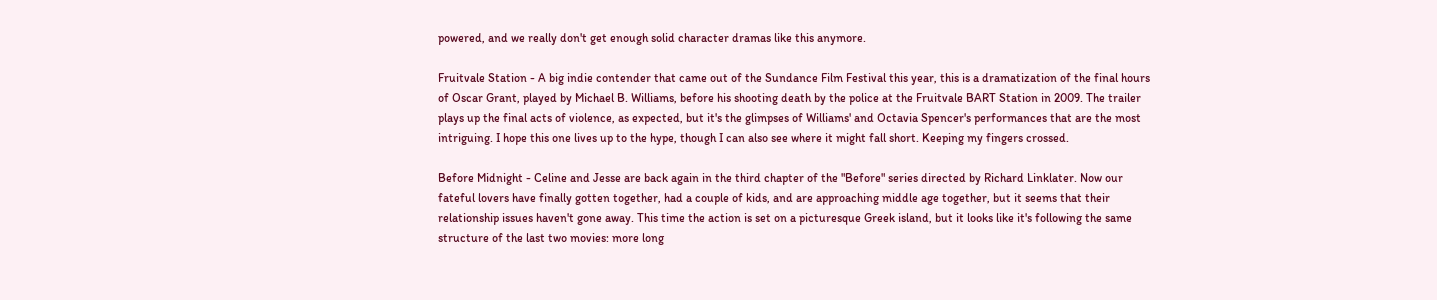powered, and we really don't get enough solid character dramas like this anymore.

Fruitvale Station - A big indie contender that came out of the Sundance Film Festival this year, this is a dramatization of the final hours of Oscar Grant, played by Michael B. Williams, before his shooting death by the police at the Fruitvale BART Station in 2009. The trailer plays up the final acts of violence, as expected, but it's the glimpses of Williams' and Octavia Spencer's performances that are the most intriguing. I hope this one lives up to the hype, though I can also see where it might fall short. Keeping my fingers crossed.

Before Midnight - Celine and Jesse are back again in the third chapter of the "Before" series directed by Richard Linklater. Now our fateful lovers have finally gotten together, had a couple of kids, and are approaching middle age together, but it seems that their relationship issues haven't gone away. This time the action is set on a picturesque Greek island, but it looks like it's following the same structure of the last two movies: more long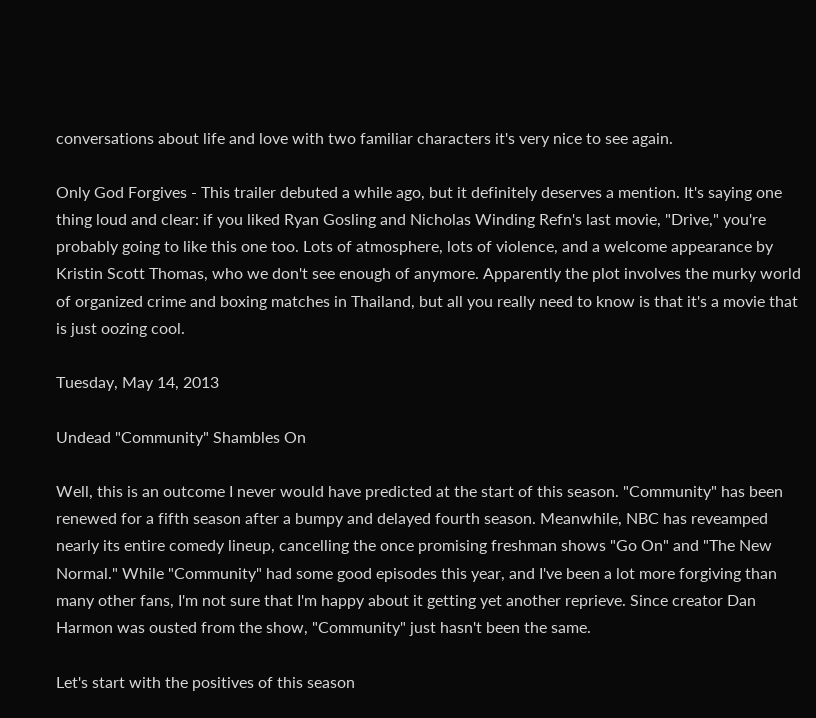conversations about life and love with two familiar characters it's very nice to see again.

Only God Forgives - This trailer debuted a while ago, but it definitely deserves a mention. It's saying one thing loud and clear: if you liked Ryan Gosling and Nicholas Winding Refn's last movie, "Drive," you're probably going to like this one too. Lots of atmosphere, lots of violence, and a welcome appearance by Kristin Scott Thomas, who we don't see enough of anymore. Apparently the plot involves the murky world of organized crime and boxing matches in Thailand, but all you really need to know is that it's a movie that is just oozing cool.

Tuesday, May 14, 2013

Undead "Community" Shambles On

Well, this is an outcome I never would have predicted at the start of this season. "Community" has been renewed for a fifth season after a bumpy and delayed fourth season. Meanwhile, NBC has reveamped nearly its entire comedy lineup, cancelling the once promising freshman shows "Go On" and "The New Normal." While "Community" had some good episodes this year, and I've been a lot more forgiving than many other fans, I'm not sure that I'm happy about it getting yet another reprieve. Since creator Dan Harmon was ousted from the show, "Community" just hasn't been the same.

Let's start with the positives of this season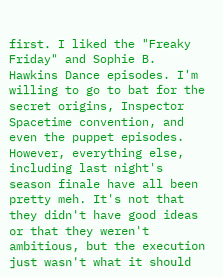first. I liked the "Freaky Friday" and Sophie B. Hawkins Dance episodes. I'm willing to go to bat for the secret origins, Inspector Spacetime convention, and even the puppet episodes. However, everything else, including last night's season finale have all been pretty meh. It's not that they didn't have good ideas or that they weren't ambitious, but the execution just wasn't what it should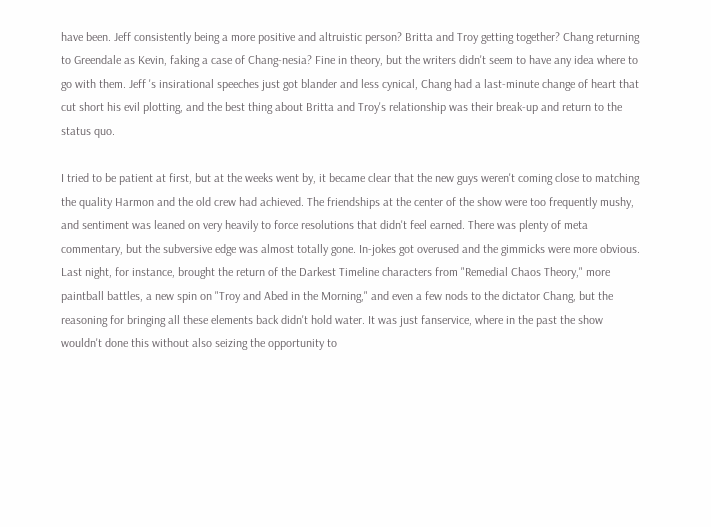have been. Jeff consistently being a more positive and altruistic person? Britta and Troy getting together? Chang returning to Greendale as Kevin, faking a case of Chang-nesia? Fine in theory, but the writers didn't seem to have any idea where to go with them. Jeff 's insirational speeches just got blander and less cynical, Chang had a last-minute change of heart that cut short his evil plotting, and the best thing about Britta and Troy's relationship was their break-up and return to the status quo.

I tried to be patient at first, but at the weeks went by, it became clear that the new guys weren't coming close to matching the quality Harmon and the old crew had achieved. The friendships at the center of the show were too frequently mushy, and sentiment was leaned on very heavily to force resolutions that didn't feel earned. There was plenty of meta commentary, but the subversive edge was almost totally gone. In-jokes got overused and the gimmicks were more obvious. Last night, for instance, brought the return of the Darkest Timeline characters from "Remedial Chaos Theory," more paintball battles, a new spin on "Troy and Abed in the Morning," and even a few nods to the dictator Chang, but the reasoning for bringing all these elements back didn't hold water. It was just fanservice, where in the past the show wouldn't done this without also seizing the opportunity to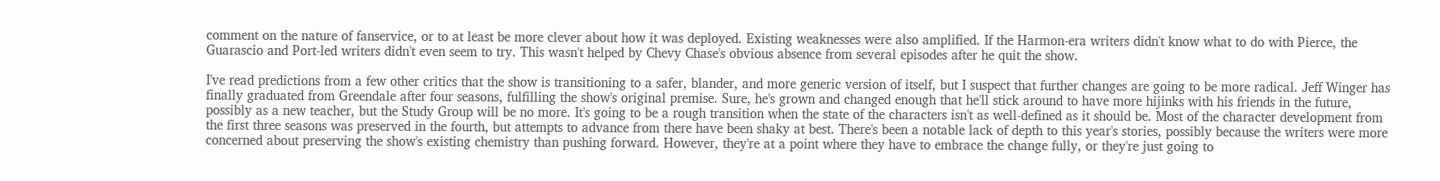comment on the nature of fanservice, or to at least be more clever about how it was deployed. Existing weaknesses were also amplified. If the Harmon-era writers didn't know what to do with Pierce, the Guarascio and Port-led writers didn't even seem to try. This wasn't helped by Chevy Chase's obvious absence from several episodes after he quit the show.

I've read predictions from a few other critics that the show is transitioning to a safer, blander, and more generic version of itself, but I suspect that further changes are going to be more radical. Jeff Winger has finally graduated from Greendale after four seasons, fulfilling the show's original premise. Sure, he's grown and changed enough that he'll stick around to have more hijinks with his friends in the future, possibly as a new teacher, but the Study Group will be no more. It's going to be a rough transition when the state of the characters isn't as well-defined as it should be. Most of the character development from the first three seasons was preserved in the fourth, but attempts to advance from there have been shaky at best. There's been a notable lack of depth to this year's stories, possibly because the writers were more concerned about preserving the show's existing chemistry than pushing forward. However, they're at a point where they have to embrace the change fully, or they're just going to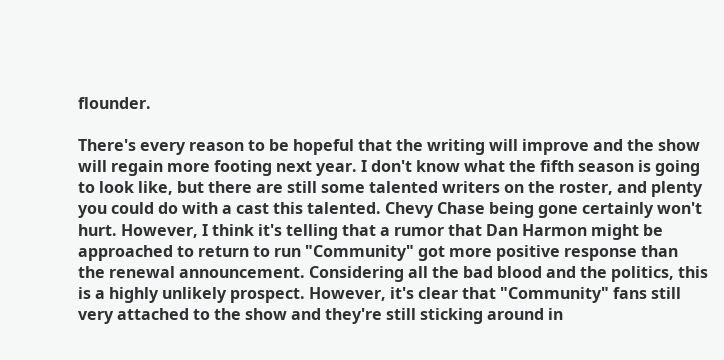flounder.

There's every reason to be hopeful that the writing will improve and the show will regain more footing next year. I don't know what the fifth season is going to look like, but there are still some talented writers on the roster, and plenty you could do with a cast this talented. Chevy Chase being gone certainly won't hurt. However, I think it's telling that a rumor that Dan Harmon might be approached to return to run "Community" got more positive response than the renewal announcement. Considering all the bad blood and the politics, this is a highly unlikely prospect. However, it's clear that "Community" fans still very attached to the show and they're still sticking around in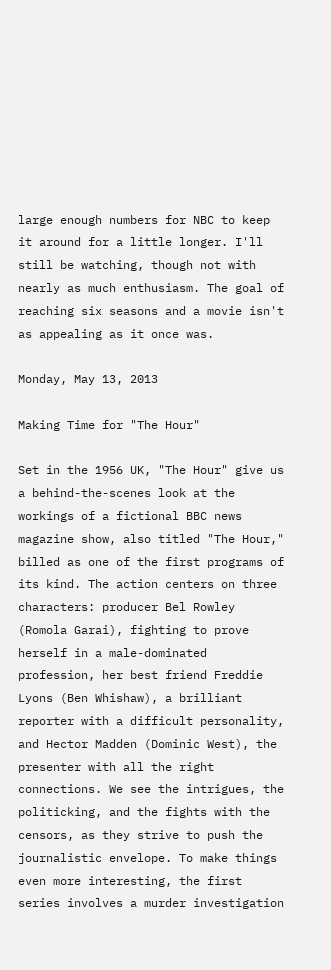large enough numbers for NBC to keep it around for a little longer. I'll still be watching, though not with nearly as much enthusiasm. The goal of reaching six seasons and a movie isn't as appealing as it once was.

Monday, May 13, 2013

Making Time for "The Hour"

Set in the 1956 UK, "The Hour" give us a behind-the-scenes look at the workings of a fictional BBC news magazine show, also titled "The Hour," billed as one of the first programs of its kind. The action centers on three characters: producer Bel Rowley (Romola Garai), fighting to prove herself in a male-dominated profession, her best friend Freddie Lyons (Ben Whishaw), a brilliant reporter with a difficult personality, and Hector Madden (Dominic West), the presenter with all the right connections. We see the intrigues, the politicking, and the fights with the censors, as they strive to push the journalistic envelope. To make things even more interesting, the first series involves a murder investigation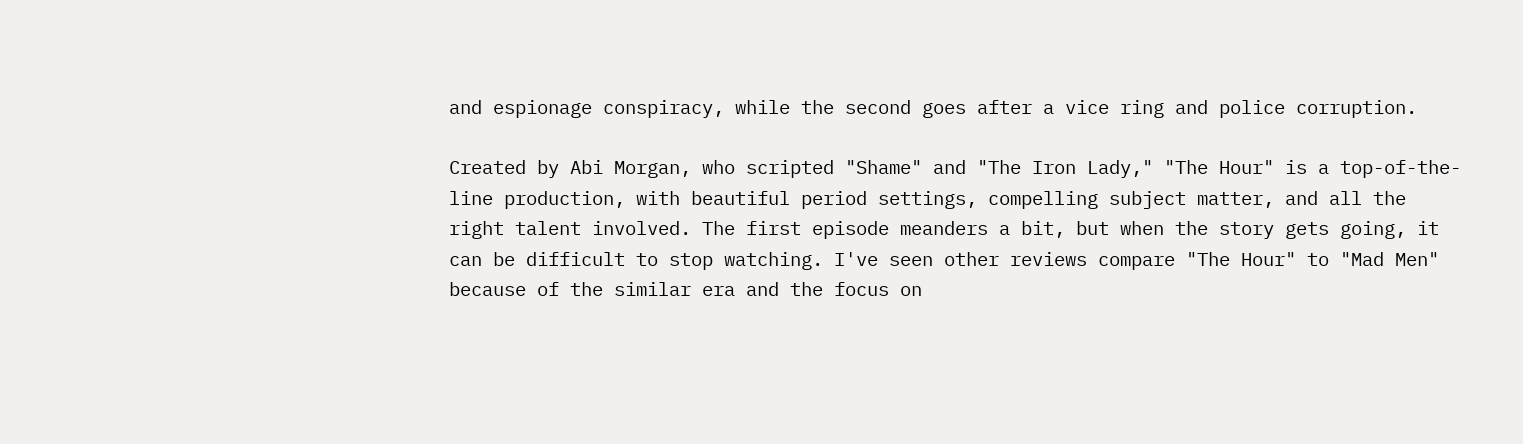and espionage conspiracy, while the second goes after a vice ring and police corruption.

Created by Abi Morgan, who scripted "Shame" and "The Iron Lady," "The Hour" is a top-of-the-line production, with beautiful period settings, compelling subject matter, and all the right talent involved. The first episode meanders a bit, but when the story gets going, it can be difficult to stop watching. I've seen other reviews compare "The Hour" to "Mad Men" because of the similar era and the focus on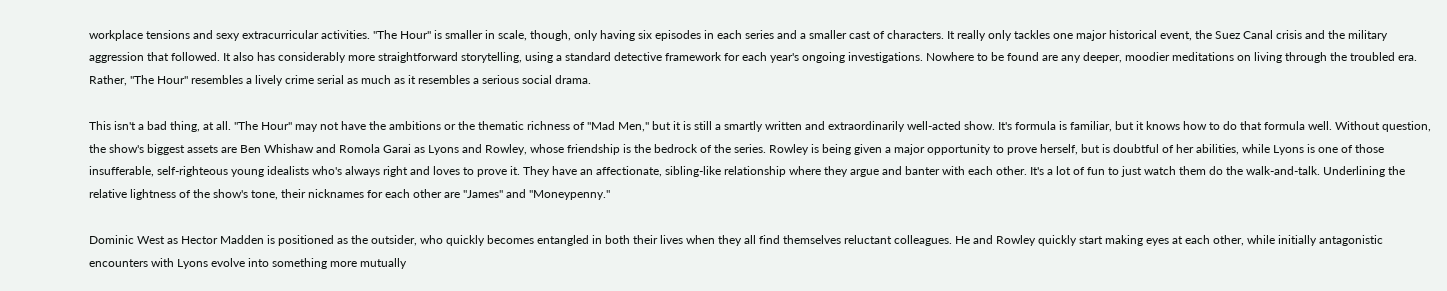workplace tensions and sexy extracurricular activities. "The Hour" is smaller in scale, though, only having six episodes in each series and a smaller cast of characters. It really only tackles one major historical event, the Suez Canal crisis and the military aggression that followed. It also has considerably more straightforward storytelling, using a standard detective framework for each year's ongoing investigations. Nowhere to be found are any deeper, moodier meditations on living through the troubled era. Rather, "The Hour" resembles a lively crime serial as much as it resembles a serious social drama.

This isn't a bad thing, at all. "The Hour" may not have the ambitions or the thematic richness of "Mad Men," but it is still a smartly written and extraordinarily well-acted show. It's formula is familiar, but it knows how to do that formula well. Without question, the show's biggest assets are Ben Whishaw and Romola Garai as Lyons and Rowley, whose friendship is the bedrock of the series. Rowley is being given a major opportunity to prove herself, but is doubtful of her abilities, while Lyons is one of those insufferable, self-righteous young idealists who's always right and loves to prove it. They have an affectionate, sibling-like relationship where they argue and banter with each other. It's a lot of fun to just watch them do the walk-and-talk. Underlining the relative lightness of the show's tone, their nicknames for each other are "James" and "Moneypenny."

Dominic West as Hector Madden is positioned as the outsider, who quickly becomes entangled in both their lives when they all find themselves reluctant colleagues. He and Rowley quickly start making eyes at each other, while initially antagonistic encounters with Lyons evolve into something more mutually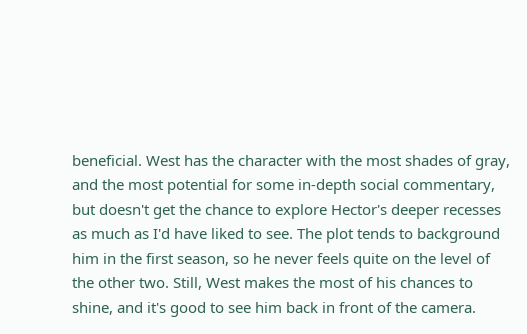beneficial. West has the character with the most shades of gray, and the most potential for some in-depth social commentary, but doesn't get the chance to explore Hector's deeper recesses as much as I'd have liked to see. The plot tends to background him in the first season, so he never feels quite on the level of the other two. Still, West makes the most of his chances to shine, and it's good to see him back in front of the camera.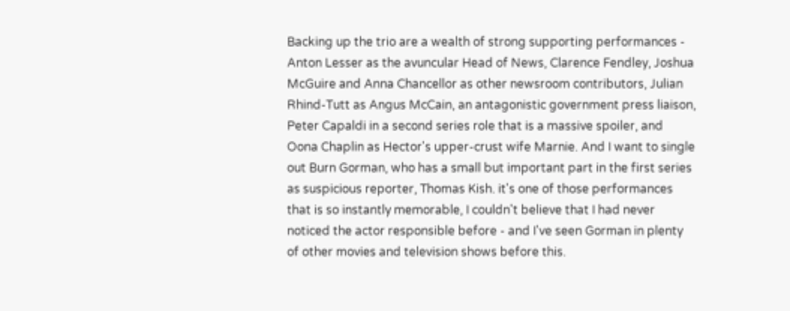Backing up the trio are a wealth of strong supporting performances - Anton Lesser as the avuncular Head of News, Clarence Fendley, Joshua McGuire and Anna Chancellor as other newsroom contributors, Julian Rhind-Tutt as Angus McCain, an antagonistic government press liaison, Peter Capaldi in a second series role that is a massive spoiler, and Oona Chaplin as Hector's upper-crust wife Marnie. And I want to single out Burn Gorman, who has a small but important part in the first series as suspicious reporter, Thomas Kish. it's one of those performances that is so instantly memorable, I couldn't believe that I had never noticed the actor responsible before - and I've seen Gorman in plenty of other movies and television shows before this.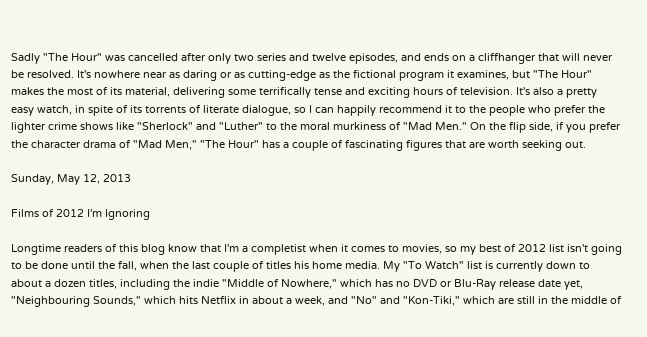Sadly "The Hour" was cancelled after only two series and twelve episodes, and ends on a cliffhanger that will never be resolved. It's nowhere near as daring or as cutting-edge as the fictional program it examines, but "The Hour" makes the most of its material, delivering some terrifically tense and exciting hours of television. It's also a pretty easy watch, in spite of its torrents of literate dialogue, so I can happily recommend it to the people who prefer the lighter crime shows like "Sherlock" and "Luther" to the moral murkiness of "Mad Men." On the flip side, if you prefer the character drama of "Mad Men," "The Hour" has a couple of fascinating figures that are worth seeking out.

Sunday, May 12, 2013

Films of 2012 I'm Ignoring

Longtime readers of this blog know that I'm a completist when it comes to movies, so my best of 2012 list isn't going to be done until the fall, when the last couple of titles his home media. My "To Watch" list is currently down to about a dozen titles, including the indie "Middle of Nowhere," which has no DVD or Blu-Ray release date yet, "Neighbouring Sounds," which hits Netflix in about a week, and "No" and "Kon-Tiki," which are still in the middle of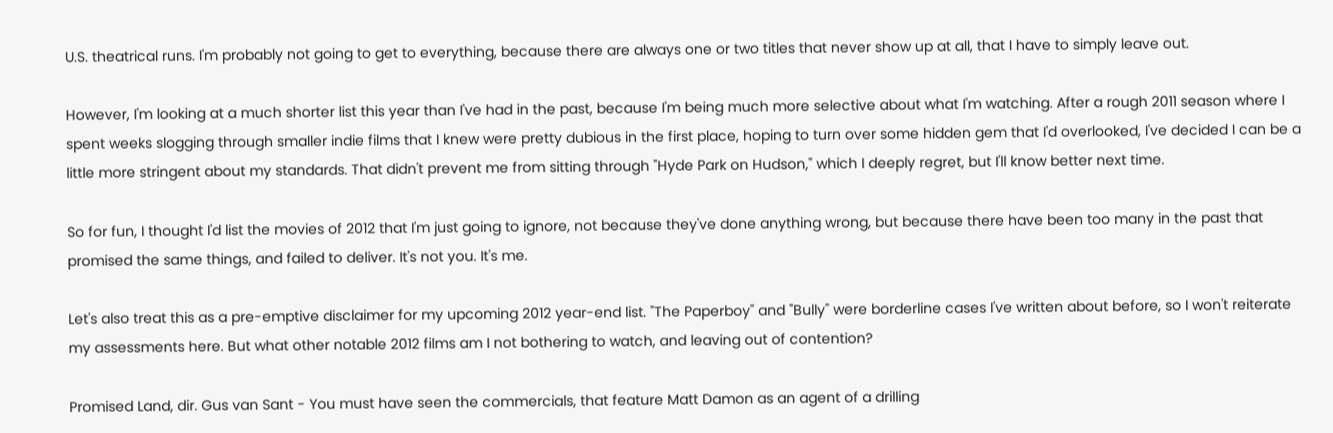U.S. theatrical runs. I'm probably not going to get to everything, because there are always one or two titles that never show up at all, that I have to simply leave out.

However, I'm looking at a much shorter list this year than I've had in the past, because I'm being much more selective about what I'm watching. After a rough 2011 season where I spent weeks slogging through smaller indie films that I knew were pretty dubious in the first place, hoping to turn over some hidden gem that I'd overlooked, I've decided I can be a little more stringent about my standards. That didn't prevent me from sitting through "Hyde Park on Hudson," which I deeply regret, but I'll know better next time.

So for fun, I thought I'd list the movies of 2012 that I'm just going to ignore, not because they've done anything wrong, but because there have been too many in the past that promised the same things, and failed to deliver. It's not you. It's me.

Let's also treat this as a pre-emptive disclaimer for my upcoming 2012 year-end list. "The Paperboy" and "Bully" were borderline cases I've written about before, so I won't reiterate my assessments here. But what other notable 2012 films am I not bothering to watch, and leaving out of contention?

Promised Land, dir. Gus van Sant - You must have seen the commercials, that feature Matt Damon as an agent of a drilling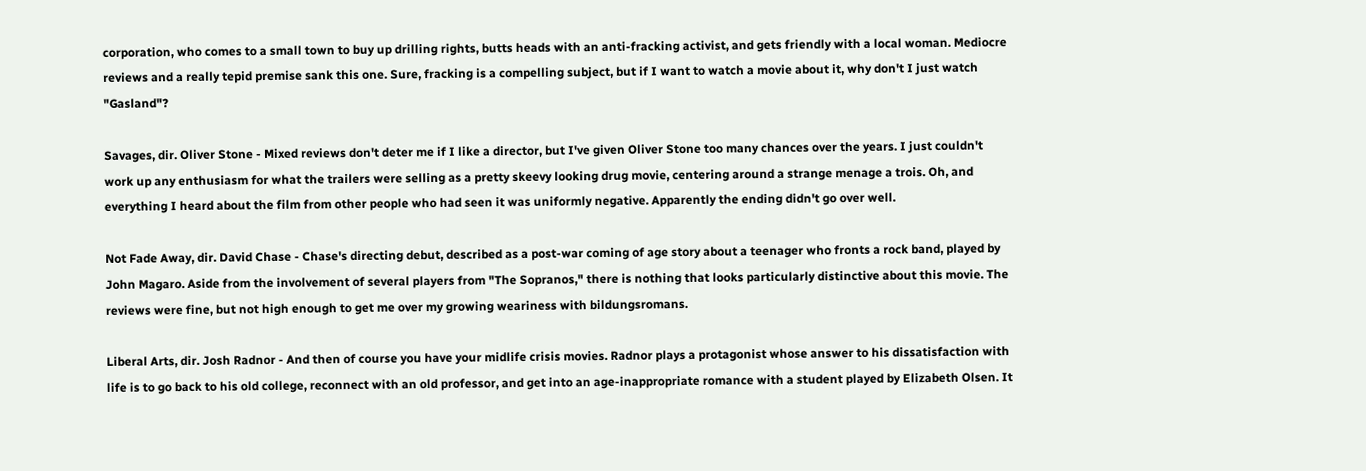corporation, who comes to a small town to buy up drilling rights, butts heads with an anti-fracking activist, and gets friendly with a local woman. Mediocre reviews and a really tepid premise sank this one. Sure, fracking is a compelling subject, but if I want to watch a movie about it, why don't I just watch "Gasland"?

Savages, dir. Oliver Stone - Mixed reviews don't deter me if I like a director, but I've given Oliver Stone too many chances over the years. I just couldn't work up any enthusiasm for what the trailers were selling as a pretty skeevy looking drug movie, centering around a strange menage a trois. Oh, and everything I heard about the film from other people who had seen it was uniformly negative. Apparently the ending didn't go over well.

Not Fade Away, dir. David Chase - Chase's directing debut, described as a post-war coming of age story about a teenager who fronts a rock band, played by John Magaro. Aside from the involvement of several players from "The Sopranos," there is nothing that looks particularly distinctive about this movie. The reviews were fine, but not high enough to get me over my growing weariness with bildungsromans.

Liberal Arts, dir. Josh Radnor - And then of course you have your midlife crisis movies. Radnor plays a protagonist whose answer to his dissatisfaction with life is to go back to his old college, reconnect with an old professor, and get into an age-inappropriate romance with a student played by Elizabeth Olsen. It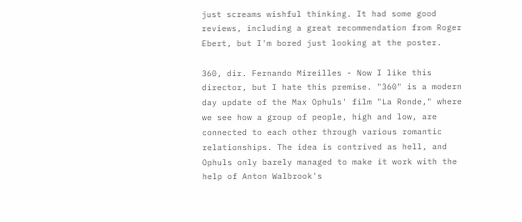just screams wishful thinking. It had some good reviews, including a great recommendation from Roger Ebert, but I'm bored just looking at the poster.

360, dir. Fernando Mireilles - Now I like this director, but I hate this premise. "360" is a modern day update of the Max Ophuls' film "La Ronde," where we see how a group of people, high and low, are connected to each other through various romantic relationships. The idea is contrived as hell, and Ophuls only barely managed to make it work with the help of Anton Walbrook's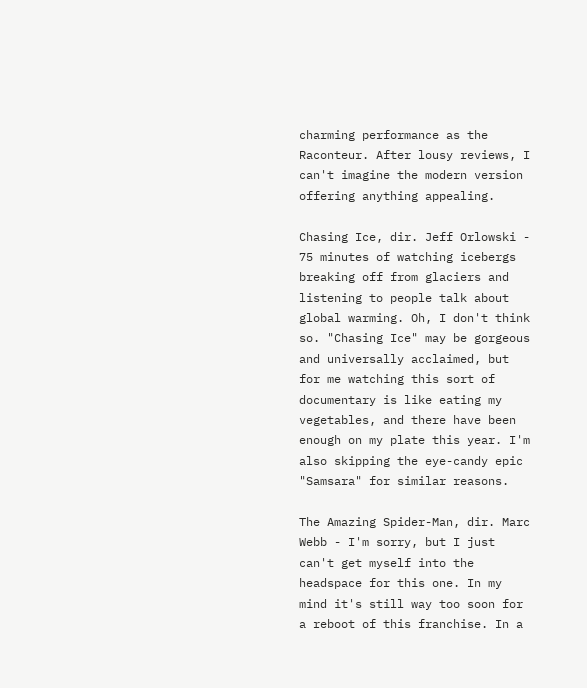charming performance as the Raconteur. After lousy reviews, I can't imagine the modern version offering anything appealing.

Chasing Ice, dir. Jeff Orlowski - 75 minutes of watching icebergs breaking off from glaciers and listening to people talk about global warming. Oh, I don't think so. "Chasing Ice" may be gorgeous and universally acclaimed, but for me watching this sort of documentary is like eating my vegetables, and there have been enough on my plate this year. I'm also skipping the eye-candy epic "Samsara" for similar reasons.

The Amazing Spider-Man, dir. Marc Webb - I'm sorry, but I just can't get myself into the headspace for this one. In my mind it's still way too soon for a reboot of this franchise. In a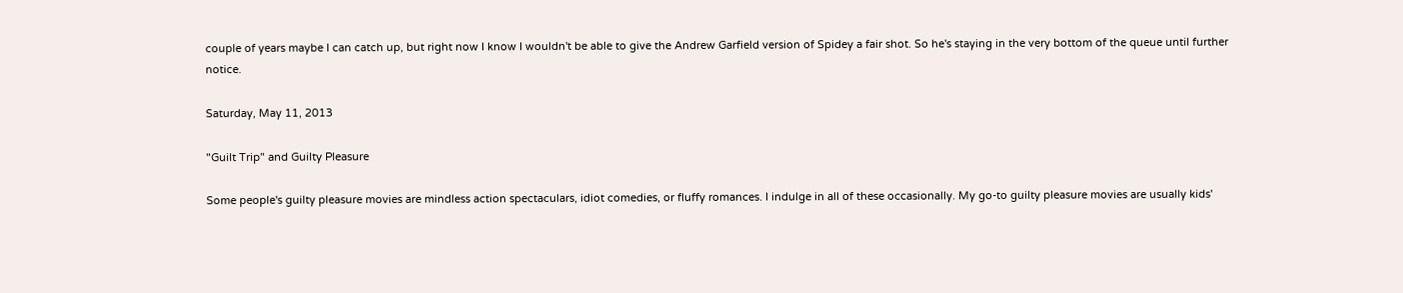couple of years maybe I can catch up, but right now I know I wouldn't be able to give the Andrew Garfield version of Spidey a fair shot. So he's staying in the very bottom of the queue until further notice.

Saturday, May 11, 2013

"Guilt Trip" and Guilty Pleasure

Some people's guilty pleasure movies are mindless action spectaculars, idiot comedies, or fluffy romances. I indulge in all of these occasionally. My go-to guilty pleasure movies are usually kids'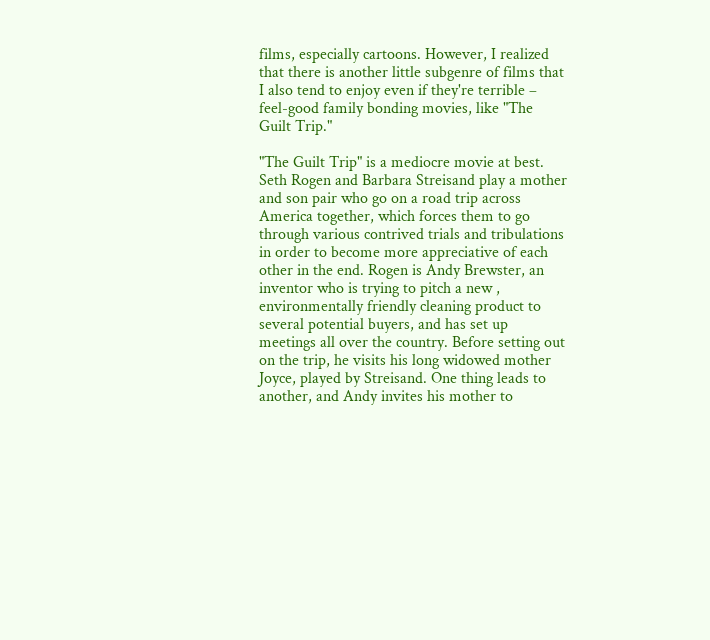films, especially cartoons. However, I realized that there is another little subgenre of films that I also tend to enjoy even if they're terrible – feel-good family bonding movies, like "The Guilt Trip."

"The Guilt Trip" is a mediocre movie at best. Seth Rogen and Barbara Streisand play a mother and son pair who go on a road trip across America together, which forces them to go through various contrived trials and tribulations in order to become more appreciative of each other in the end. Rogen is Andy Brewster, an inventor who is trying to pitch a new , environmentally friendly cleaning product to several potential buyers, and has set up meetings all over the country. Before setting out on the trip, he visits his long widowed mother Joyce, played by Streisand. One thing leads to another, and Andy invites his mother to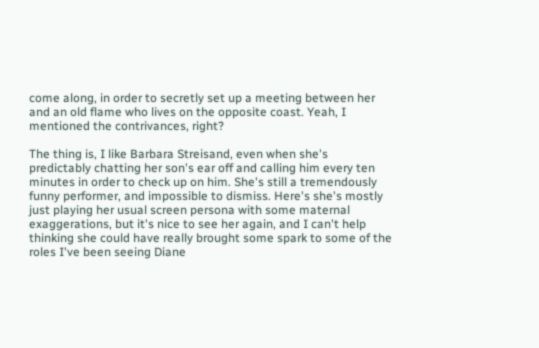come along, in order to secretly set up a meeting between her and an old flame who lives on the opposite coast. Yeah, I mentioned the contrivances, right?

The thing is, I like Barbara Streisand, even when she's predictably chatting her son's ear off and calling him every ten minutes in order to check up on him. She's still a tremendously funny performer, and impossible to dismiss. Here's she's mostly just playing her usual screen persona with some maternal exaggerations, but it's nice to see her again, and I can't help thinking she could have really brought some spark to some of the roles I've been seeing Diane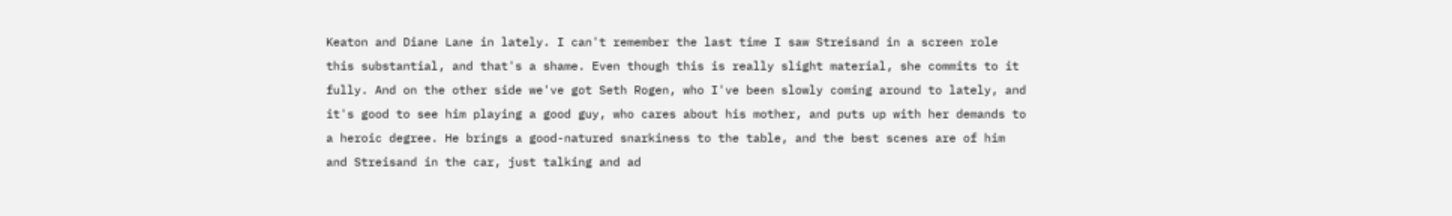Keaton and Diane Lane in lately. I can't remember the last time I saw Streisand in a screen role this substantial, and that's a shame. Even though this is really slight material, she commits to it fully. And on the other side we've got Seth Rogen, who I've been slowly coming around to lately, and it's good to see him playing a good guy, who cares about his mother, and puts up with her demands to a heroic degree. He brings a good-natured snarkiness to the table, and the best scenes are of him and Streisand in the car, just talking and ad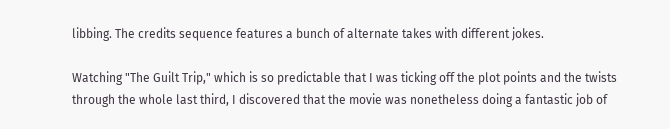libbing. The credits sequence features a bunch of alternate takes with different jokes.

Watching "The Guilt Trip," which is so predictable that I was ticking off the plot points and the twists through the whole last third, I discovered that the movie was nonetheless doing a fantastic job of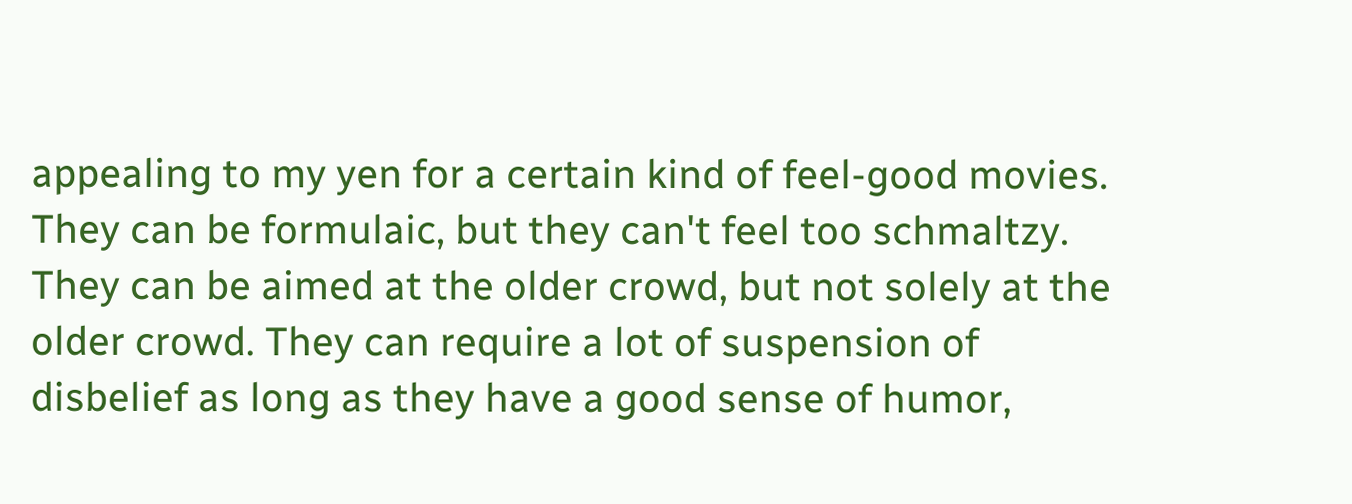appealing to my yen for a certain kind of feel-good movies. They can be formulaic, but they can't feel too schmaltzy. They can be aimed at the older crowd, but not solely at the older crowd. They can require a lot of suspension of disbelief as long as they have a good sense of humor,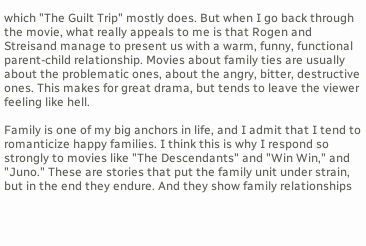which "The Guilt Trip" mostly does. But when I go back through the movie, what really appeals to me is that Rogen and Streisand manage to present us with a warm, funny, functional parent-child relationship. Movies about family ties are usually about the problematic ones, about the angry, bitter, destructive ones. This makes for great drama, but tends to leave the viewer feeling like hell.

Family is one of my big anchors in life, and I admit that I tend to romanticize happy families. I think this is why I respond so strongly to movies like "The Descendants" and "Win Win," and "Juno." These are stories that put the family unit under strain, but in the end they endure. And they show family relationships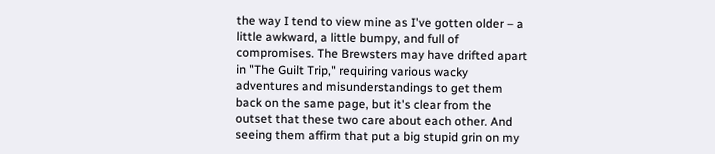the way I tend to view mine as I've gotten older – a little awkward, a little bumpy, and full of compromises. The Brewsters may have drifted apart in "The Guilt Trip," requiring various wacky adventures and misunderstandings to get them back on the same page, but it's clear from the outset that these two care about each other. And seeing them affirm that put a big stupid grin on my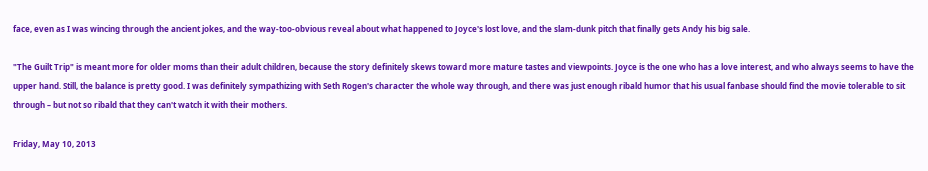face, even as I was wincing through the ancient jokes, and the way-too-obvious reveal about what happened to Joyce's lost love, and the slam-dunk pitch that finally gets Andy his big sale.

"The Guilt Trip" is meant more for older moms than their adult children, because the story definitely skews toward more mature tastes and viewpoints. Joyce is the one who has a love interest, and who always seems to have the upper hand. Still, the balance is pretty good. I was definitely sympathizing with Seth Rogen's character the whole way through, and there was just enough ribald humor that his usual fanbase should find the movie tolerable to sit through – but not so ribald that they can't watch it with their mothers.

Friday, May 10, 2013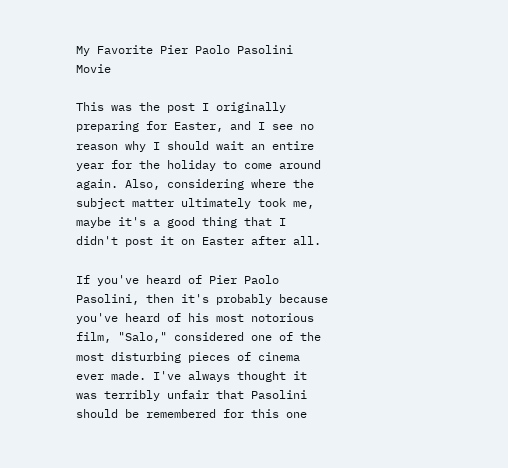My Favorite Pier Paolo Pasolini Movie

This was the post I originally preparing for Easter, and I see no reason why I should wait an entire year for the holiday to come around again. Also, considering where the subject matter ultimately took me, maybe it's a good thing that I didn't post it on Easter after all.

If you've heard of Pier Paolo Pasolini, then it's probably because you've heard of his most notorious film, "Salo," considered one of the most disturbing pieces of cinema ever made. I've always thought it was terribly unfair that Pasolini should be remembered for this one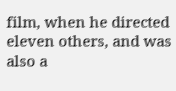film, when he directed eleven others, and was also a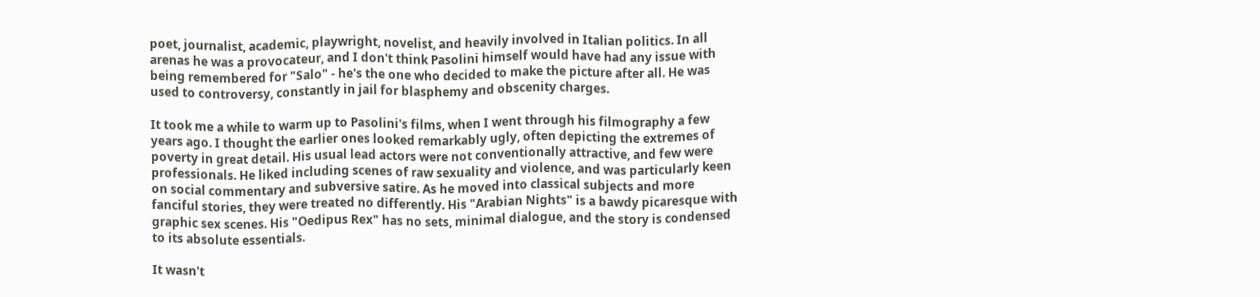poet, journalist, academic, playwright, novelist, and heavily involved in Italian politics. In all arenas he was a provocateur, and I don't think Pasolini himself would have had any issue with being remembered for "Salo" - he's the one who decided to make the picture after all. He was used to controversy, constantly in jail for blasphemy and obscenity charges.

It took me a while to warm up to Pasolini's films, when I went through his filmography a few years ago. I thought the earlier ones looked remarkably ugly, often depicting the extremes of poverty in great detail. His usual lead actors were not conventionally attractive, and few were professionals. He liked including scenes of raw sexuality and violence, and was particularly keen on social commentary and subversive satire. As he moved into classical subjects and more fanciful stories, they were treated no differently. His "Arabian Nights" is a bawdy picaresque with graphic sex scenes. His "Oedipus Rex" has no sets, minimal dialogue, and the story is condensed to its absolute essentials.

It wasn't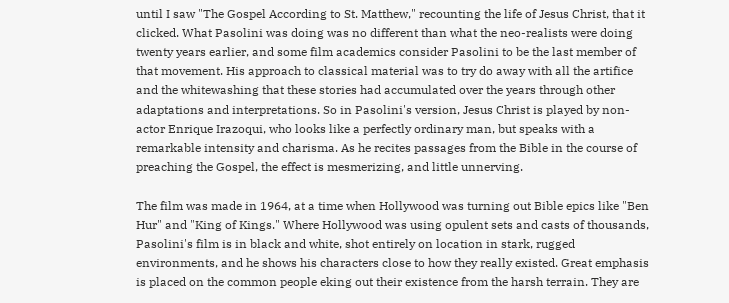until I saw "The Gospel According to St. Matthew," recounting the life of Jesus Christ, that it clicked. What Pasolini was doing was no different than what the neo-realists were doing twenty years earlier, and some film academics consider Pasolini to be the last member of that movement. His approach to classical material was to try do away with all the artifice and the whitewashing that these stories had accumulated over the years through other adaptations and interpretations. So in Pasolini's version, Jesus Christ is played by non-actor Enrique Irazoqui, who looks like a perfectly ordinary man, but speaks with a remarkable intensity and charisma. As he recites passages from the Bible in the course of preaching the Gospel, the effect is mesmerizing, and little unnerving.

The film was made in 1964, at a time when Hollywood was turning out Bible epics like "Ben Hur" and "King of Kings." Where Hollywood was using opulent sets and casts of thousands, Pasolini's film is in black and white, shot entirely on location in stark, rugged environments, and he shows his characters close to how they really existed. Great emphasis is placed on the common people eking out their existence from the harsh terrain. They are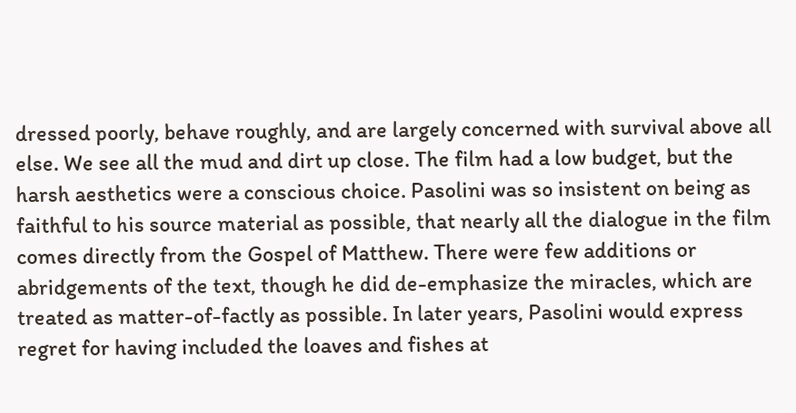dressed poorly, behave roughly, and are largely concerned with survival above all else. We see all the mud and dirt up close. The film had a low budget, but the harsh aesthetics were a conscious choice. Pasolini was so insistent on being as faithful to his source material as possible, that nearly all the dialogue in the film comes directly from the Gospel of Matthew. There were few additions or abridgements of the text, though he did de-emphasize the miracles, which are treated as matter-of-factly as possible. In later years, Pasolini would express regret for having included the loaves and fishes at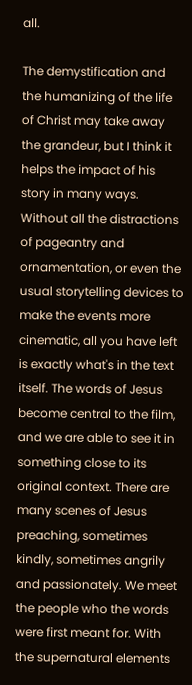all.

The demystification and the humanizing of the life of Christ may take away the grandeur, but I think it helps the impact of his story in many ways. Without all the distractions of pageantry and ornamentation, or even the usual storytelling devices to make the events more cinematic, all you have left is exactly what's in the text itself. The words of Jesus become central to the film, and we are able to see it in something close to its original context. There are many scenes of Jesus preaching, sometimes kindly, sometimes angrily and passionately. We meet the people who the words were first meant for. With the supernatural elements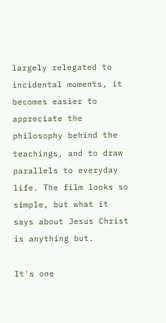largely relegated to incidental moments, it becomes easier to appreciate the philosophy behind the teachings, and to draw parallels to everyday life. The film looks so simple, but what it says about Jesus Christ is anything but.

It's one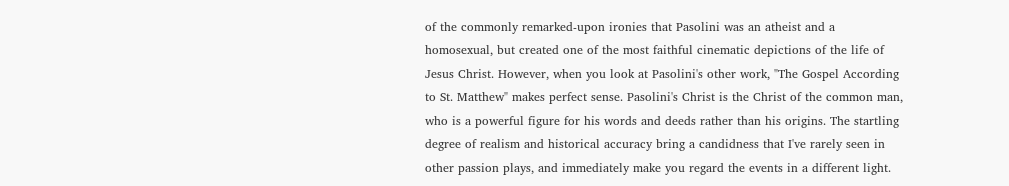of the commonly remarked-upon ironies that Pasolini was an atheist and a homosexual, but created one of the most faithful cinematic depictions of the life of Jesus Christ. However, when you look at Pasolini's other work, "The Gospel According to St. Matthew" makes perfect sense. Pasolini's Christ is the Christ of the common man, who is a powerful figure for his words and deeds rather than his origins. The startling degree of realism and historical accuracy bring a candidness that I've rarely seen in other passion plays, and immediately make you regard the events in a different light.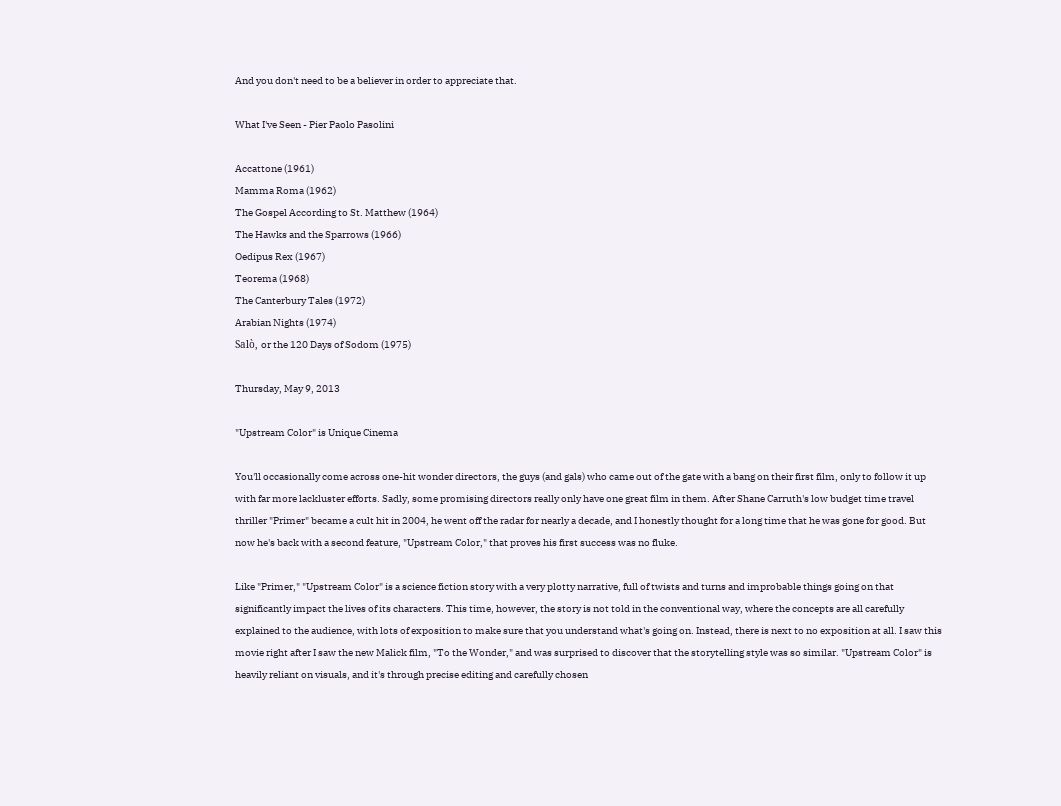And you don't need to be a believer in order to appreciate that.

What I've Seen - Pier Paolo Pasolini

Accattone (1961)
Mamma Roma (1962)
The Gospel According to St. Matthew (1964)
The Hawks and the Sparrows (1966)
Oedipus Rex (1967)
Teorema (1968)
The Canterbury Tales (1972)
Arabian Nights (1974)
Salò, or the 120 Days of Sodom (1975)

Thursday, May 9, 2013

"Upstream Color" is Unique Cinema

You'll occasionally come across one-hit wonder directors, the guys (and gals) who came out of the gate with a bang on their first film, only to follow it up with far more lackluster efforts. Sadly, some promising directors really only have one great film in them. After Shane Carruth's low budget time travel thriller "Primer" became a cult hit in 2004, he went off the radar for nearly a decade, and I honestly thought for a long time that he was gone for good. But now he's back with a second feature, "Upstream Color," that proves his first success was no fluke.

Like "Primer," "Upstream Color" is a science fiction story with a very plotty narrative, full of twists and turns and improbable things going on that significantly impact the lives of its characters. This time, however, the story is not told in the conventional way, where the concepts are all carefully explained to the audience, with lots of exposition to make sure that you understand what's going on. Instead, there is next to no exposition at all. I saw this movie right after I saw the new Malick film, "To the Wonder," and was surprised to discover that the storytelling style was so similar. "Upstream Color" is heavily reliant on visuals, and it's through precise editing and carefully chosen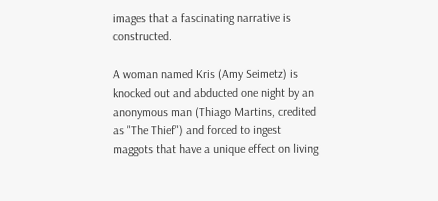images that a fascinating narrative is constructed.

A woman named Kris (Amy Seimetz) is knocked out and abducted one night by an anonymous man (Thiago Martins, credited as "The Thief") and forced to ingest maggots that have a unique effect on living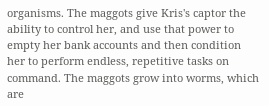organisms. The maggots give Kris's captor the ability to control her, and use that power to empty her bank accounts and then condition her to perform endless, repetitive tasks on command. The maggots grow into worms, which are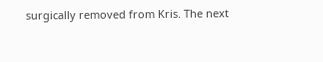surgically removed from Kris. The next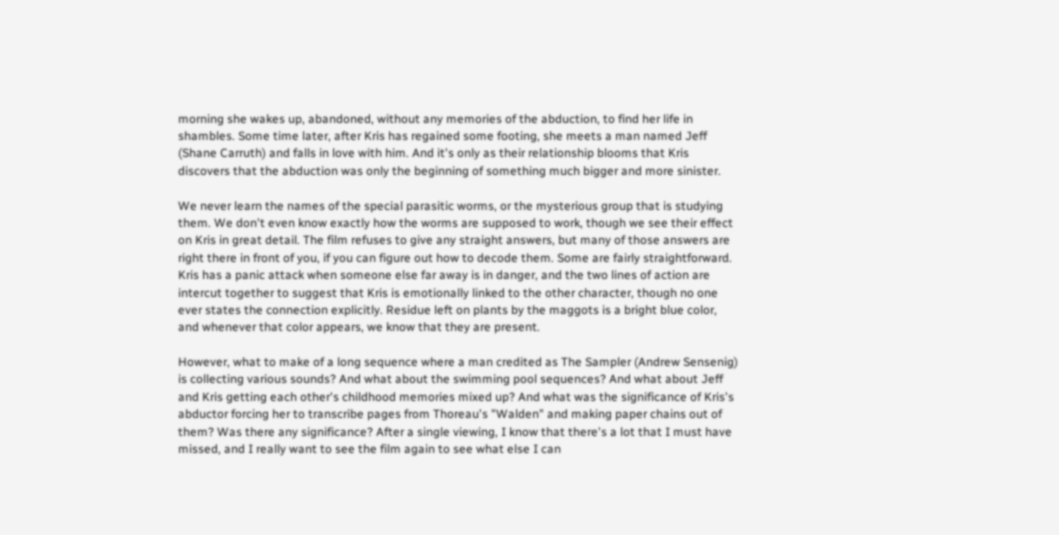morning she wakes up, abandoned, without any memories of the abduction, to find her life in shambles. Some time later, after Kris has regained some footing, she meets a man named Jeff (Shane Carruth) and falls in love with him. And it's only as their relationship blooms that Kris discovers that the abduction was only the beginning of something much bigger and more sinister.

We never learn the names of the special parasitic worms, or the mysterious group that is studying them. We don't even know exactly how the worms are supposed to work, though we see their effect on Kris in great detail. The film refuses to give any straight answers, but many of those answers are right there in front of you, if you can figure out how to decode them. Some are fairly straightforward. Kris has a panic attack when someone else far away is in danger, and the two lines of action are intercut together to suggest that Kris is emotionally linked to the other character, though no one ever states the connection explicitly. Residue left on plants by the maggots is a bright blue color, and whenever that color appears, we know that they are present.

However, what to make of a long sequence where a man credited as The Sampler (Andrew Sensenig) is collecting various sounds? And what about the swimming pool sequences? And what about Jeff and Kris getting each other's childhood memories mixed up? And what was the significance of Kris's abductor forcing her to transcribe pages from Thoreau's "Walden" and making paper chains out of them? Was there any significance? After a single viewing, I know that there's a lot that I must have missed, and I really want to see the film again to see what else I can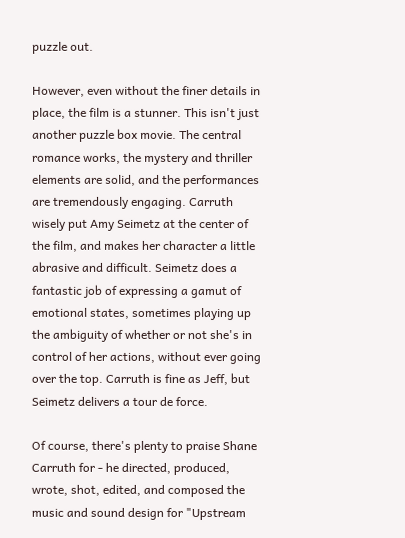puzzle out.

However, even without the finer details in place, the film is a stunner. This isn't just another puzzle box movie. The central romance works, the mystery and thriller elements are solid, and the performances are tremendously engaging. Carruth wisely put Amy Seimetz at the center of the film, and makes her character a little abrasive and difficult. Seimetz does a fantastic job of expressing a gamut of emotional states, sometimes playing up the ambiguity of whether or not she's in control of her actions, without ever going over the top. Carruth is fine as Jeff, but Seimetz delivers a tour de force.

Of course, there's plenty to praise Shane Carruth for - he directed, produced, wrote, shot, edited, and composed the music and sound design for "Upstream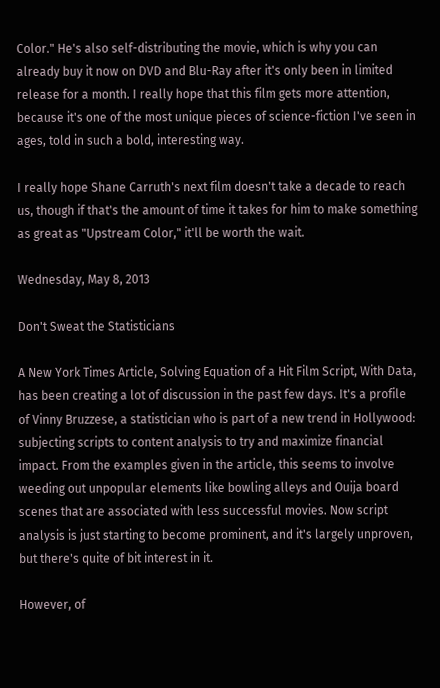Color." He's also self-distributing the movie, which is why you can already buy it now on DVD and Blu-Ray after it's only been in limited release for a month. I really hope that this film gets more attention, because it's one of the most unique pieces of science-fiction I've seen in ages, told in such a bold, interesting way.

I really hope Shane Carruth's next film doesn't take a decade to reach us, though if that's the amount of time it takes for him to make something as great as "Upstream Color," it'll be worth the wait.

Wednesday, May 8, 2013

Don't Sweat the Statisticians

A New York Times Article, Solving Equation of a Hit Film Script, With Data, has been creating a lot of discussion in the past few days. It's a profile of Vinny Bruzzese, a statistician who is part of a new trend in Hollywood: subjecting scripts to content analysis to try and maximize financial impact. From the examples given in the article, this seems to involve weeding out unpopular elements like bowling alleys and Ouija board scenes that are associated with less successful movies. Now script analysis is just starting to become prominent, and it's largely unproven, but there's quite of bit interest in it.

However, of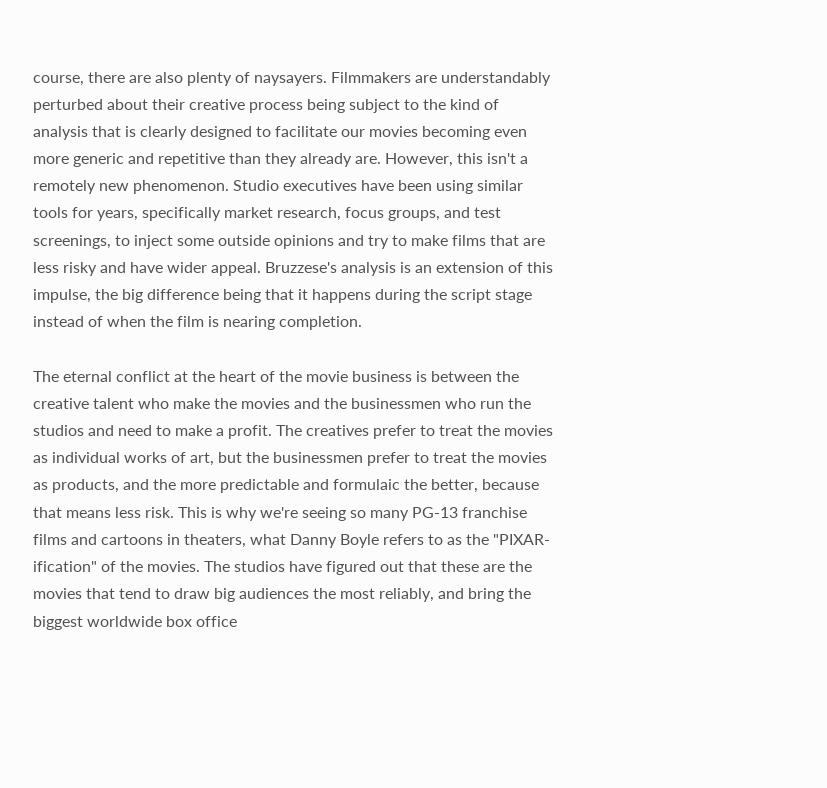course, there are also plenty of naysayers. Filmmakers are understandably perturbed about their creative process being subject to the kind of analysis that is clearly designed to facilitate our movies becoming even more generic and repetitive than they already are. However, this isn't a remotely new phenomenon. Studio executives have been using similar tools for years, specifically market research, focus groups, and test screenings, to inject some outside opinions and try to make films that are less risky and have wider appeal. Bruzzese's analysis is an extension of this impulse, the big difference being that it happens during the script stage instead of when the film is nearing completion.

The eternal conflict at the heart of the movie business is between the creative talent who make the movies and the businessmen who run the studios and need to make a profit. The creatives prefer to treat the movies as individual works of art, but the businessmen prefer to treat the movies as products, and the more predictable and formulaic the better, because that means less risk. This is why we're seeing so many PG-13 franchise films and cartoons in theaters, what Danny Boyle refers to as the "PIXAR-ification" of the movies. The studios have figured out that these are the movies that tend to draw big audiences the most reliably, and bring the biggest worldwide box office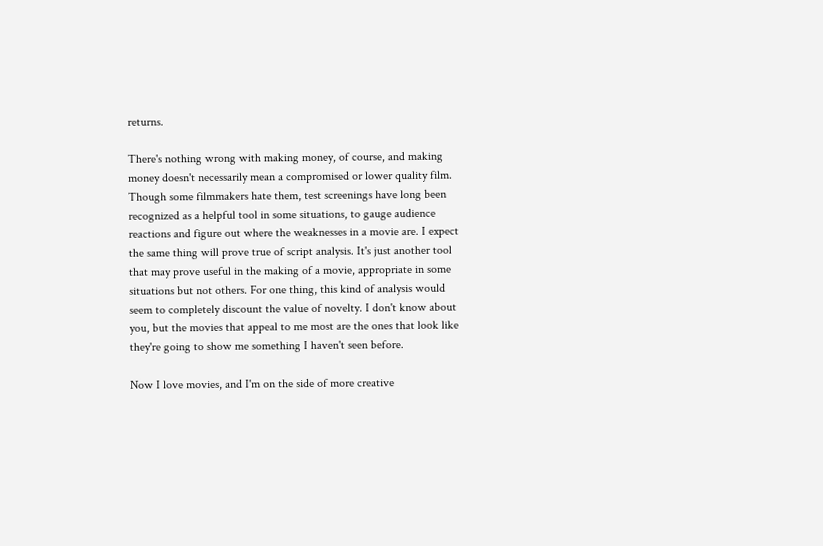returns.

There's nothing wrong with making money, of course, and making money doesn't necessarily mean a compromised or lower quality film. Though some filmmakers hate them, test screenings have long been recognized as a helpful tool in some situations, to gauge audience reactions and figure out where the weaknesses in a movie are. I expect the same thing will prove true of script analysis. It's just another tool that may prove useful in the making of a movie, appropriate in some situations but not others. For one thing, this kind of analysis would seem to completely discount the value of novelty. I don't know about you, but the movies that appeal to me most are the ones that look like they're going to show me something I haven't seen before.

Now I love movies, and I'm on the side of more creative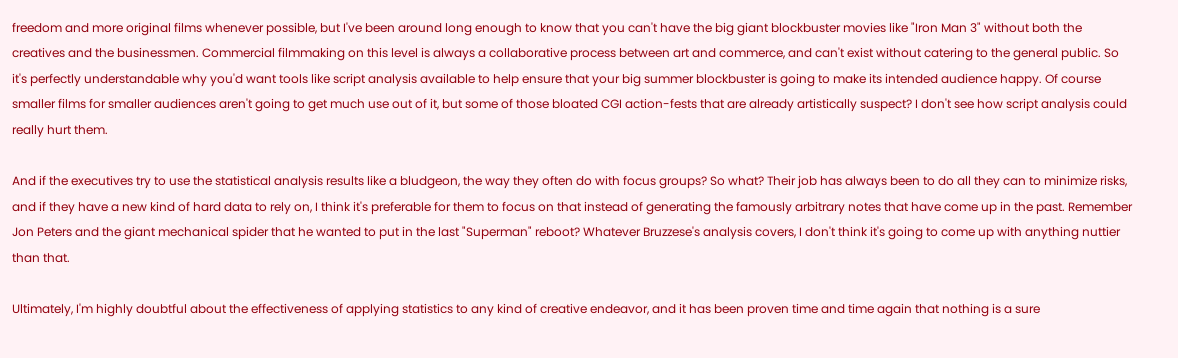freedom and more original films whenever possible, but I've been around long enough to know that you can't have the big giant blockbuster movies like "Iron Man 3" without both the creatives and the businessmen. Commercial filmmaking on this level is always a collaborative process between art and commerce, and can't exist without catering to the general public. So it's perfectly understandable why you'd want tools like script analysis available to help ensure that your big summer blockbuster is going to make its intended audience happy. Of course smaller films for smaller audiences aren't going to get much use out of it, but some of those bloated CGI action-fests that are already artistically suspect? I don't see how script analysis could really hurt them.

And if the executives try to use the statistical analysis results like a bludgeon, the way they often do with focus groups? So what? Their job has always been to do all they can to minimize risks, and if they have a new kind of hard data to rely on, I think it's preferable for them to focus on that instead of generating the famously arbitrary notes that have come up in the past. Remember Jon Peters and the giant mechanical spider that he wanted to put in the last "Superman" reboot? Whatever Bruzzese's analysis covers, I don't think it's going to come up with anything nuttier than that.

Ultimately, I'm highly doubtful about the effectiveness of applying statistics to any kind of creative endeavor, and it has been proven time and time again that nothing is a sure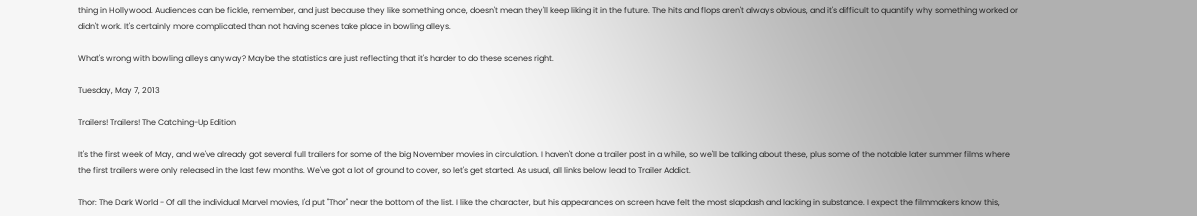thing in Hollywood. Audiences can be fickle, remember, and just because they like something once, doesn't mean they'll keep liking it in the future. The hits and flops aren't always obvious, and it's difficult to quantify why something worked or didn't work. It's certainly more complicated than not having scenes take place in bowling alleys.

What's wrong with bowling alleys anyway? Maybe the statistics are just reflecting that it's harder to do these scenes right.

Tuesday, May 7, 2013

Trailers! Trailers! The Catching-Up Edition

It's the first week of May, and we've already got several full trailers for some of the big November movies in circulation. I haven't done a trailer post in a while, so we'll be talking about these, plus some of the notable later summer films where the first trailers were only released in the last few months. We've got a lot of ground to cover, so let's get started. As usual, all links below lead to Trailer Addict.

Thor: The Dark World - Of all the individual Marvel movies, I'd put "Thor" near the bottom of the list. I like the character, but his appearances on screen have felt the most slapdash and lacking in substance. I expect the filmmakers know this,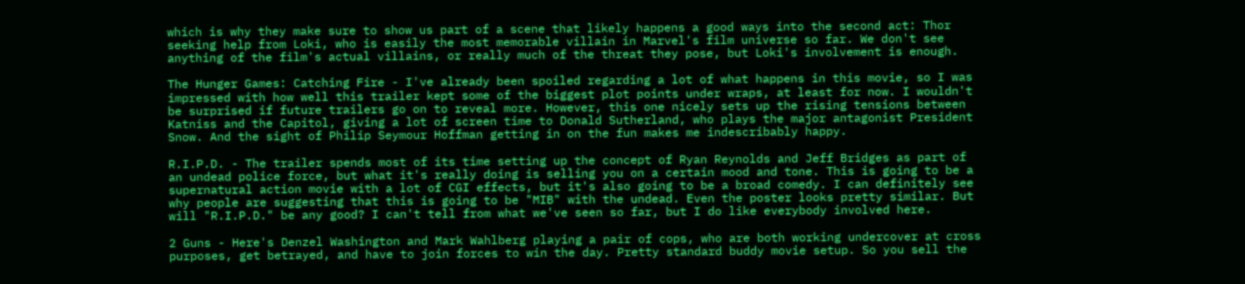which is why they make sure to show us part of a scene that likely happens a good ways into the second act: Thor seeking help from Loki, who is easily the most memorable villain in Marvel's film universe so far. We don't see anything of the film's actual villains, or really much of the threat they pose, but Loki's involvement is enough.

The Hunger Games: Catching Fire - I've already been spoiled regarding a lot of what happens in this movie, so I was impressed with how well this trailer kept some of the biggest plot points under wraps, at least for now. I wouldn't be surprised if future trailers go on to reveal more. However, this one nicely sets up the rising tensions between Katniss and the Capitol, giving a lot of screen time to Donald Sutherland, who plays the major antagonist President Snow. And the sight of Philip Seymour Hoffman getting in on the fun makes me indescribably happy.

R.I.P.D. - The trailer spends most of its time setting up the concept of Ryan Reynolds and Jeff Bridges as part of an undead police force, but what it's really doing is selling you on a certain mood and tone. This is going to be a supernatural action movie with a lot of CGI effects, but it's also going to be a broad comedy. I can definitely see why people are suggesting that this is going to be "MIB" with the undead. Even the poster looks pretty similar. But will "R.I.P.D." be any good? I can't tell from what we've seen so far, but I do like everybody involved here.

2 Guns - Here's Denzel Washington and Mark Wahlberg playing a pair of cops, who are both working undercover at cross purposes, get betrayed, and have to join forces to win the day. Pretty standard buddy movie setup. So you sell the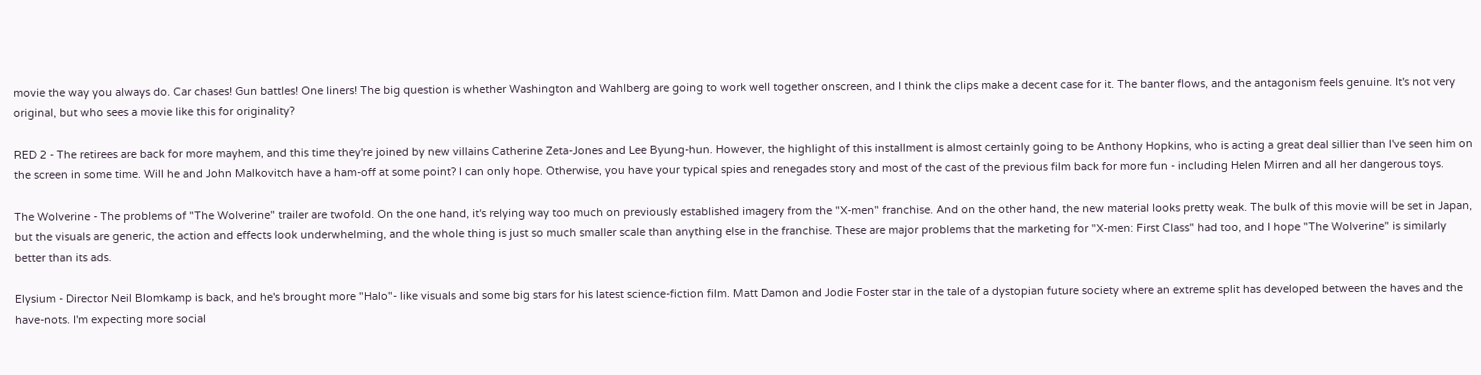movie the way you always do. Car chases! Gun battles! One liners! The big question is whether Washington and Wahlberg are going to work well together onscreen, and I think the clips make a decent case for it. The banter flows, and the antagonism feels genuine. It's not very original, but who sees a movie like this for originality?

RED 2 - The retirees are back for more mayhem, and this time they're joined by new villains Catherine Zeta-Jones and Lee Byung-hun. However, the highlight of this installment is almost certainly going to be Anthony Hopkins, who is acting a great deal sillier than I've seen him on the screen in some time. Will he and John Malkovitch have a ham-off at some point? I can only hope. Otherwise, you have your typical spies and renegades story and most of the cast of the previous film back for more fun - including Helen Mirren and all her dangerous toys.

The Wolverine - The problems of "The Wolverine" trailer are twofold. On the one hand, it's relying way too much on previously established imagery from the "X-men" franchise. And on the other hand, the new material looks pretty weak. The bulk of this movie will be set in Japan, but the visuals are generic, the action and effects look underwhelming, and the whole thing is just so much smaller scale than anything else in the franchise. These are major problems that the marketing for "X-men: First Class" had too, and I hope "The Wolverine" is similarly better than its ads.

Elysium - Director Neil Blomkamp is back, and he's brought more "Halo"- like visuals and some big stars for his latest science-fiction film. Matt Damon and Jodie Foster star in the tale of a dystopian future society where an extreme split has developed between the haves and the have-nots. I'm expecting more social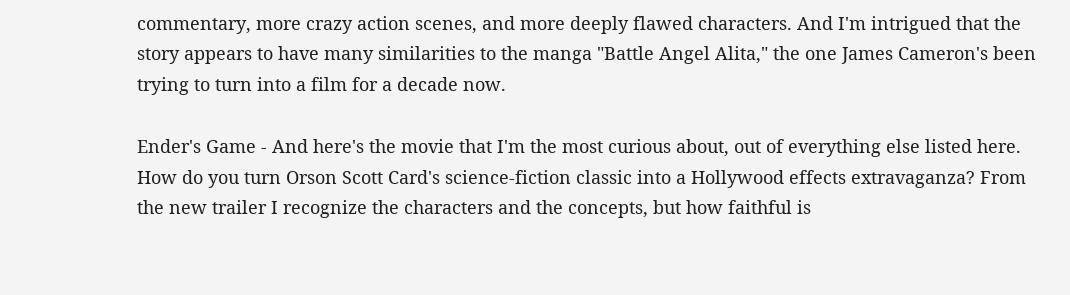commentary, more crazy action scenes, and more deeply flawed characters. And I'm intrigued that the story appears to have many similarities to the manga "Battle Angel Alita," the one James Cameron's been trying to turn into a film for a decade now.

Ender's Game - And here's the movie that I'm the most curious about, out of everything else listed here. How do you turn Orson Scott Card's science-fiction classic into a Hollywood effects extravaganza? From the new trailer I recognize the characters and the concepts, but how faithful is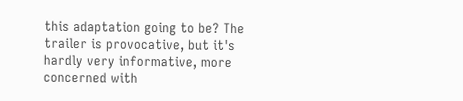this adaptation going to be? The trailer is provocative, but it's hardly very informative, more concerned with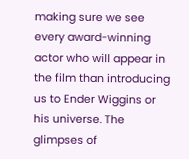making sure we see every award-winning actor who will appear in the film than introducing us to Ender Wiggins or his universe. The glimpses of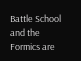Battle School and the Formics are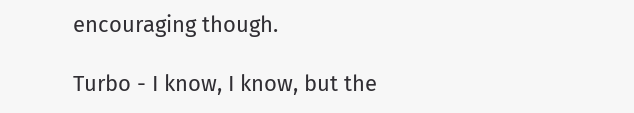encouraging though.

Turbo - I know, I know, but the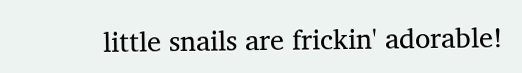little snails are frickin' adorable!